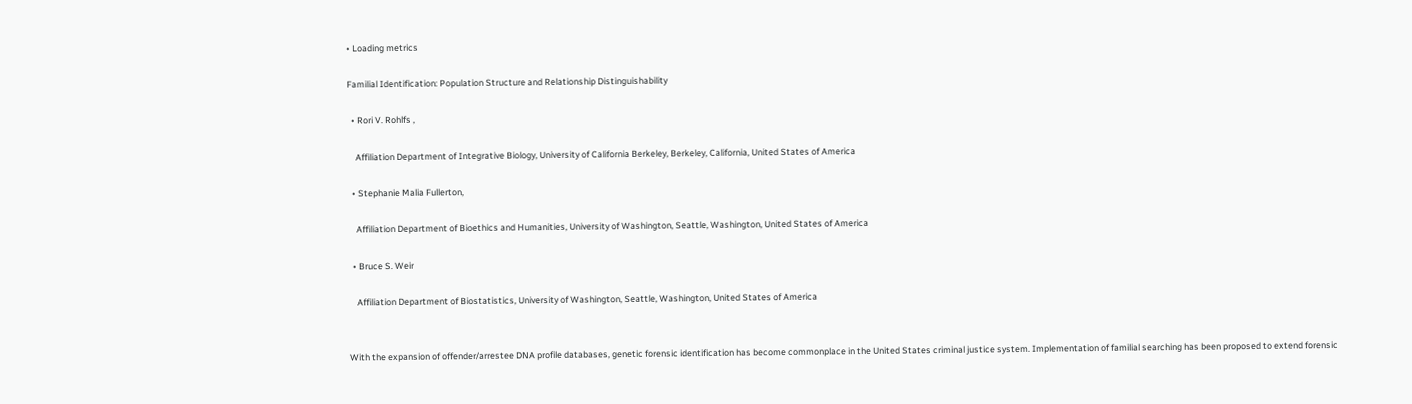• Loading metrics

Familial Identification: Population Structure and Relationship Distinguishability

  • Rori V. Rohlfs ,

    Affiliation Department of Integrative Biology, University of California Berkeley, Berkeley, California, United States of America

  • Stephanie Malia Fullerton,

    Affiliation Department of Bioethics and Humanities, University of Washington, Seattle, Washington, United States of America

  • Bruce S. Weir

    Affiliation Department of Biostatistics, University of Washington, Seattle, Washington, United States of America


With the expansion of offender/arrestee DNA profile databases, genetic forensic identification has become commonplace in the United States criminal justice system. Implementation of familial searching has been proposed to extend forensic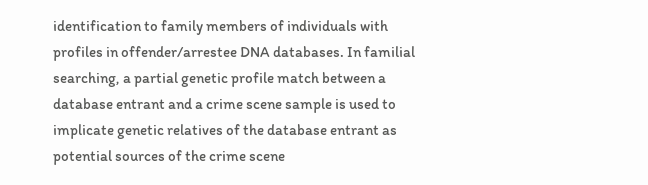identification to family members of individuals with profiles in offender/arrestee DNA databases. In familial searching, a partial genetic profile match between a database entrant and a crime scene sample is used to implicate genetic relatives of the database entrant as potential sources of the crime scene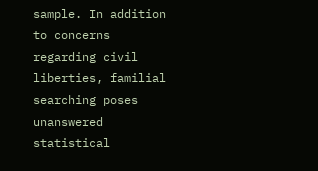sample. In addition to concerns regarding civil liberties, familial searching poses unanswered statistical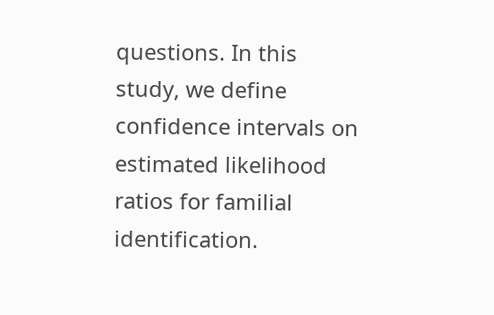questions. In this study, we define confidence intervals on estimated likelihood ratios for familial identification.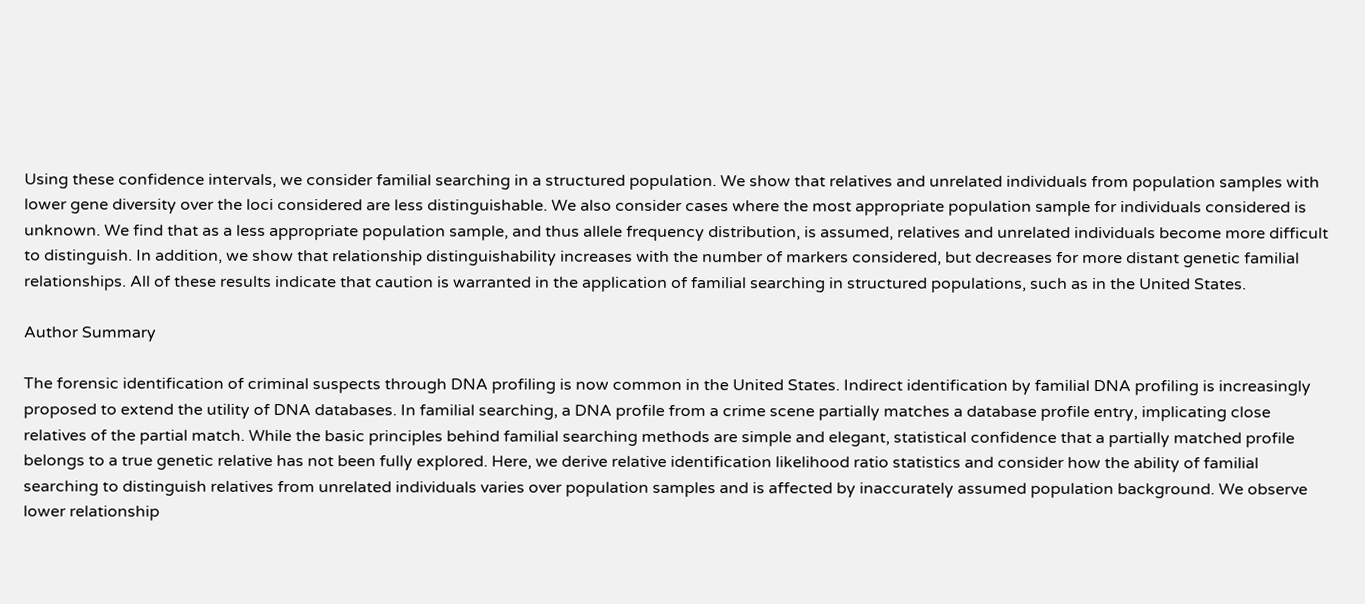Using these confidence intervals, we consider familial searching in a structured population. We show that relatives and unrelated individuals from population samples with lower gene diversity over the loci considered are less distinguishable. We also consider cases where the most appropriate population sample for individuals considered is unknown. We find that as a less appropriate population sample, and thus allele frequency distribution, is assumed, relatives and unrelated individuals become more difficult to distinguish. In addition, we show that relationship distinguishability increases with the number of markers considered, but decreases for more distant genetic familial relationships. All of these results indicate that caution is warranted in the application of familial searching in structured populations, such as in the United States.

Author Summary

The forensic identification of criminal suspects through DNA profiling is now common in the United States. Indirect identification by familial DNA profiling is increasingly proposed to extend the utility of DNA databases. In familial searching, a DNA profile from a crime scene partially matches a database profile entry, implicating close relatives of the partial match. While the basic principles behind familial searching methods are simple and elegant, statistical confidence that a partially matched profile belongs to a true genetic relative has not been fully explored. Here, we derive relative identification likelihood ratio statistics and consider how the ability of familial searching to distinguish relatives from unrelated individuals varies over population samples and is affected by inaccurately assumed population background. We observe lower relationship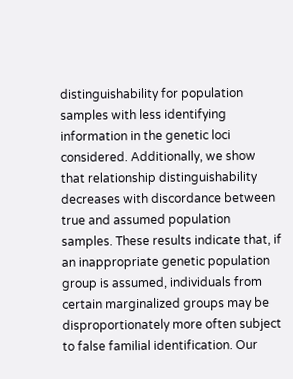distinguishability for population samples with less identifying information in the genetic loci considered. Additionally, we show that relationship distinguishability decreases with discordance between true and assumed population samples. These results indicate that, if an inappropriate genetic population group is assumed, individuals from certain marginalized groups may be disproportionately more often subject to false familial identification. Our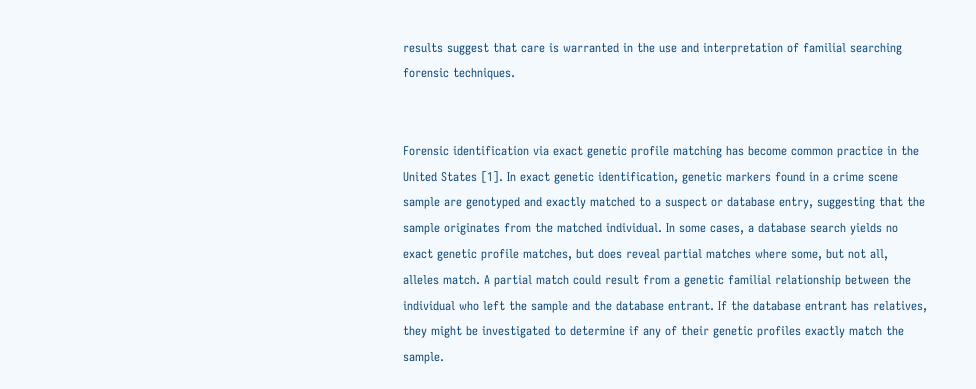results suggest that care is warranted in the use and interpretation of familial searching forensic techniques.


Forensic identification via exact genetic profile matching has become common practice in the United States [1]. In exact genetic identification, genetic markers found in a crime scene sample are genotyped and exactly matched to a suspect or database entry, suggesting that the sample originates from the matched individual. In some cases, a database search yields no exact genetic profile matches, but does reveal partial matches where some, but not all, alleles match. A partial match could result from a genetic familial relationship between the individual who left the sample and the database entrant. If the database entrant has relatives, they might be investigated to determine if any of their genetic profiles exactly match the sample.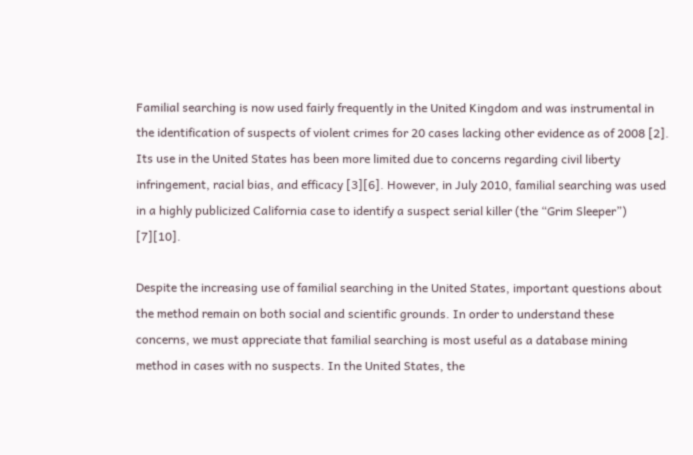Familial searching is now used fairly frequently in the United Kingdom and was instrumental in the identification of suspects of violent crimes for 20 cases lacking other evidence as of 2008 [2]. Its use in the United States has been more limited due to concerns regarding civil liberty infringement, racial bias, and efficacy [3][6]. However, in July 2010, familial searching was used in a highly publicized California case to identify a suspect serial killer (the “Grim Sleeper”) [7][10].

Despite the increasing use of familial searching in the United States, important questions about the method remain on both social and scientific grounds. In order to understand these concerns, we must appreciate that familial searching is most useful as a database mining method in cases with no suspects. In the United States, the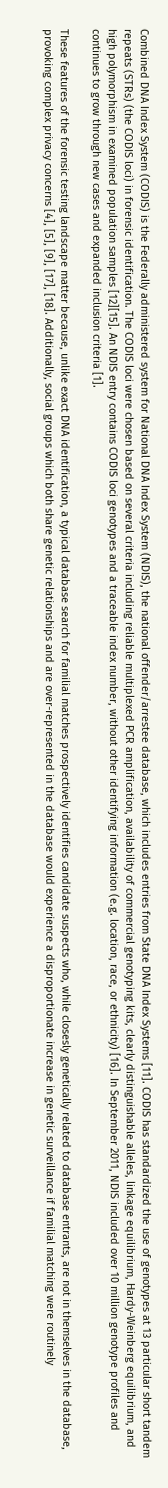Combined DNA Index System (CODIS) is the Federally administered system for National DNA Index System (NDIS), the national offender/arrestee database, which includes entries from State DNA Index Systems [11]. CODIS has standardized the use of genotypes at 13 particular short tandem repeats (STRs) (the CODIS loci) in forensic identification. The CODIS loci were chosen based on several criteria including reliable multiplexed PCR amplification, availability of commercial genotyping kits, clearly distinguishable alleles, linkage equilibrium, Hardy-Weinberg equilibrium, and high polymorphism in examined population samples [12][15]. An NDIS entry contains CODIS loci genotypes and a traceable index number, without other identifying information (e.g. location, race, or ethnicity) [16]. In September 2011, NDIS included over 10 million genotype profiles and continues to grow through new cases and expanded inclusion criteria [1].

These features of the forensic testing landscape matter because, unlike exact DNA identification, a typical database search for familial matches prospectively identifies candidate suspects who, while closesly genetically related to database entrants, are not in themselves in the database, provoking complex privacy concerns [4], [5], [9], [17], [18]. Additionally, social groups which both share genetic relationships and are over-represented in the database would experience a disproportionate increase in genetic surveillance if familial matching were routinely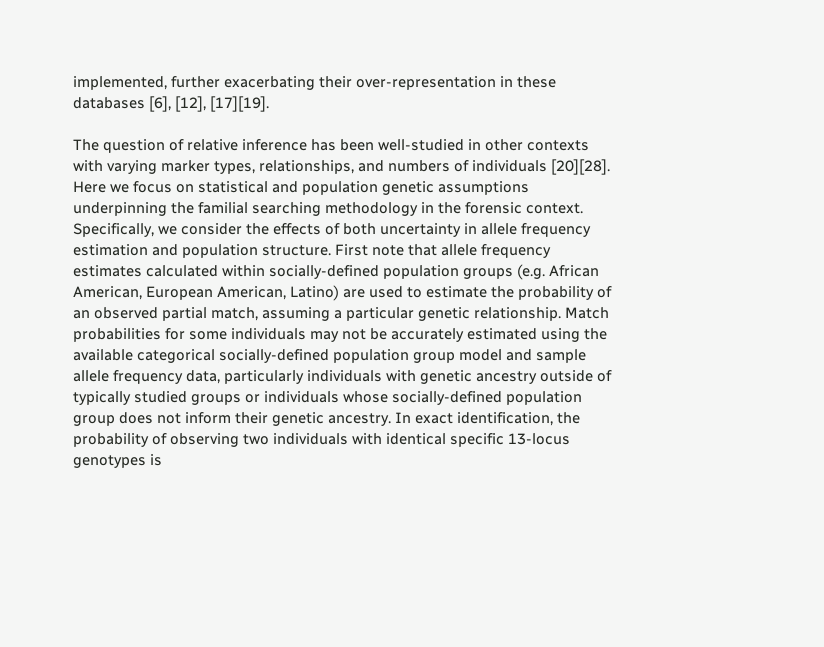implemented, further exacerbating their over-representation in these databases [6], [12], [17][19].

The question of relative inference has been well-studied in other contexts with varying marker types, relationships, and numbers of individuals [20][28]. Here we focus on statistical and population genetic assumptions underpinning the familial searching methodology in the forensic context. Specifically, we consider the effects of both uncertainty in allele frequency estimation and population structure. First note that allele frequency estimates calculated within socially-defined population groups (e.g. African American, European American, Latino) are used to estimate the probability of an observed partial match, assuming a particular genetic relationship. Match probabilities for some individuals may not be accurately estimated using the available categorical socially-defined population group model and sample allele frequency data, particularly individuals with genetic ancestry outside of typically studied groups or individuals whose socially-defined population group does not inform their genetic ancestry. In exact identification, the probability of observing two individuals with identical specific 13-locus genotypes is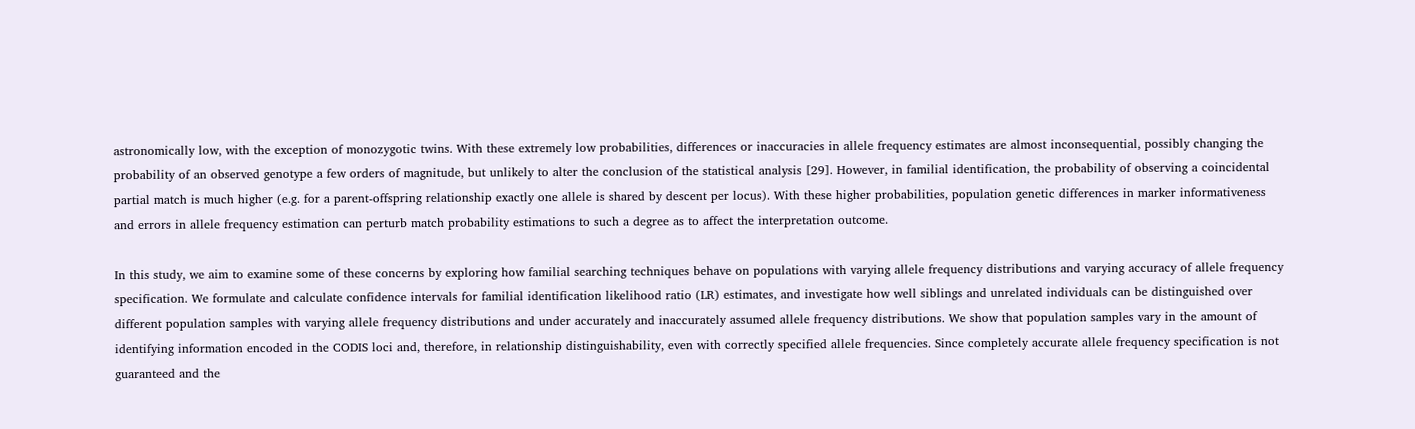astronomically low, with the exception of monozygotic twins. With these extremely low probabilities, differences or inaccuracies in allele frequency estimates are almost inconsequential, possibly changing the probability of an observed genotype a few orders of magnitude, but unlikely to alter the conclusion of the statistical analysis [29]. However, in familial identification, the probability of observing a coincidental partial match is much higher (e.g. for a parent-offspring relationship exactly one allele is shared by descent per locus). With these higher probabilities, population genetic differences in marker informativeness and errors in allele frequency estimation can perturb match probability estimations to such a degree as to affect the interpretation outcome.

In this study, we aim to examine some of these concerns by exploring how familial searching techniques behave on populations with varying allele frequency distributions and varying accuracy of allele frequency specification. We formulate and calculate confidence intervals for familial identification likelihood ratio (LR) estimates, and investigate how well siblings and unrelated individuals can be distinguished over different population samples with varying allele frequency distributions and under accurately and inaccurately assumed allele frequency distributions. We show that population samples vary in the amount of identifying information encoded in the CODIS loci and, therefore, in relationship distinguishability, even with correctly specified allele frequencies. Since completely accurate allele frequency specification is not guaranteed and the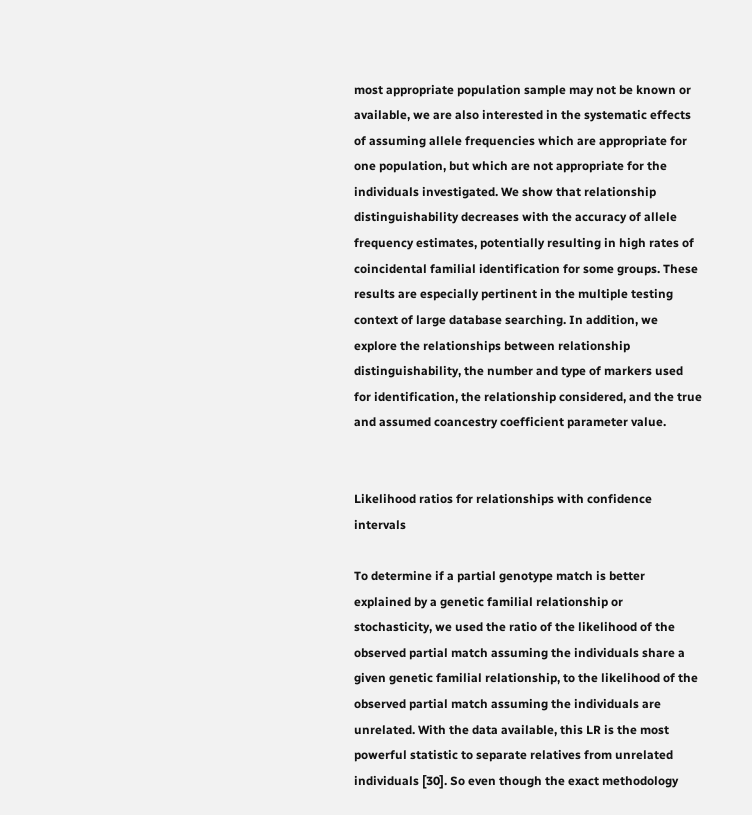most appropriate population sample may not be known or available, we are also interested in the systematic effects of assuming allele frequencies which are appropriate for one population, but which are not appropriate for the individuals investigated. We show that relationship distinguishability decreases with the accuracy of allele frequency estimates, potentially resulting in high rates of coincidental familial identification for some groups. These results are especially pertinent in the multiple testing context of large database searching. In addition, we explore the relationships between relationship distinguishability, the number and type of markers used for identification, the relationship considered, and the true and assumed coancestry coefficient parameter value.


Likelihood ratios for relationships with confidence intervals

To determine if a partial genotype match is better explained by a genetic familial relationship or stochasticity, we used the ratio of the likelihood of the observed partial match assuming the individuals share a given genetic familial relationship, to the likelihood of the observed partial match assuming the individuals are unrelated. With the data available, this LR is the most powerful statistic to separate relatives from unrelated individuals [30]. So even though the exact methodology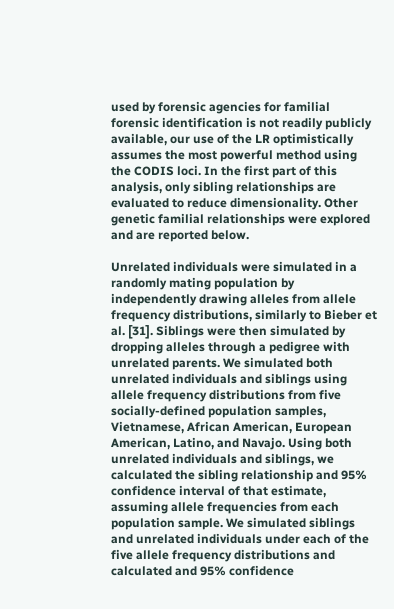used by forensic agencies for familial forensic identification is not readily publicly available, our use of the LR optimistically assumes the most powerful method using the CODIS loci. In the first part of this analysis, only sibling relationships are evaluated to reduce dimensionality. Other genetic familial relationships were explored and are reported below.

Unrelated individuals were simulated in a randomly mating population by independently drawing alleles from allele frequency distributions, similarly to Bieber et al. [31]. Siblings were then simulated by dropping alleles through a pedigree with unrelated parents. We simulated both unrelated individuals and siblings using allele frequency distributions from five socially-defined population samples, Vietnamese, African American, European American, Latino, and Navajo. Using both unrelated individuals and siblings, we calculated the sibling relationship and 95% confidence interval of that estimate, assuming allele frequencies from each population sample. We simulated siblings and unrelated individuals under each of the five allele frequency distributions and calculated and 95% confidence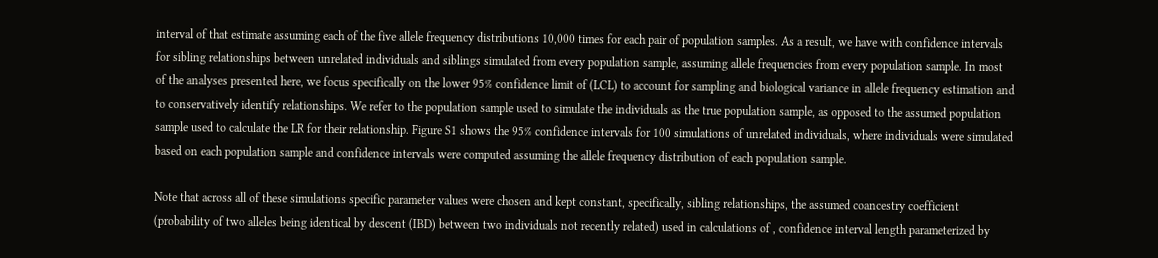interval of that estimate assuming each of the five allele frequency distributions 10,000 times for each pair of population samples. As a result, we have with confidence intervals for sibling relationships between unrelated individuals and siblings simulated from every population sample, assuming allele frequencies from every population sample. In most of the analyses presented here, we focus specifically on the lower 95% confidence limit of (LCL) to account for sampling and biological variance in allele frequency estimation and to conservatively identify relationships. We refer to the population sample used to simulate the individuals as the true population sample, as opposed to the assumed population sample used to calculate the LR for their relationship. Figure S1 shows the 95% confidence intervals for 100 simulations of unrelated individuals, where individuals were simulated based on each population sample and confidence intervals were computed assuming the allele frequency distribution of each population sample.

Note that across all of these simulations specific parameter values were chosen and kept constant, specifically, sibling relationships, the assumed coancestry coefficient (probability of two alleles being identical by descent (IBD) between two individuals not recently related) used in calculations of , confidence interval length parameterized by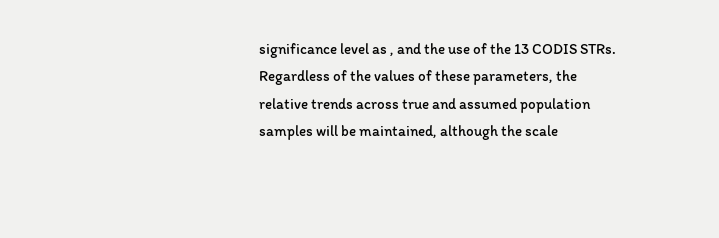significance level as , and the use of the 13 CODIS STRs. Regardless of the values of these parameters, the relative trends across true and assumed population samples will be maintained, although the scale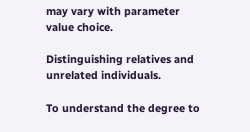may vary with parameter value choice.

Distinguishing relatives and unrelated individuals.

To understand the degree to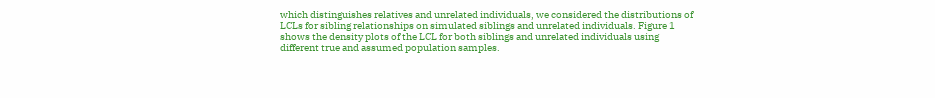which distinguishes relatives and unrelated individuals, we considered the distributions of LCLs for sibling relationships on simulated siblings and unrelated individuals. Figure 1 shows the density plots of the LCL for both siblings and unrelated individuals using different true and assumed population samples.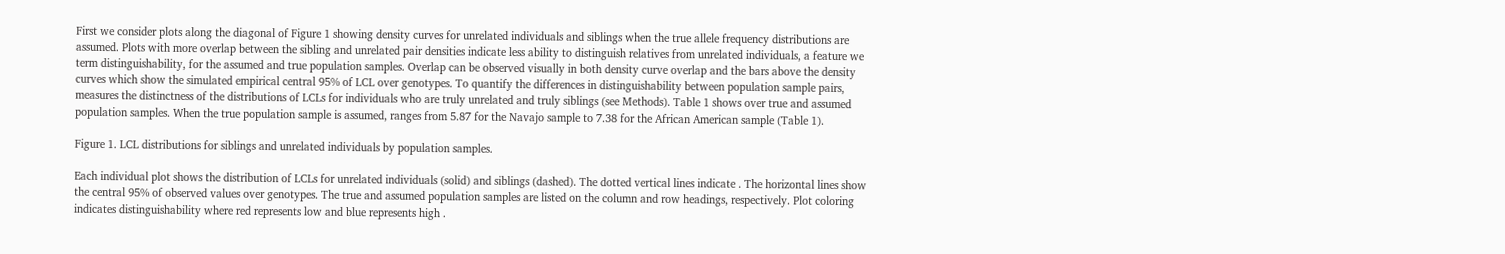First we consider plots along the diagonal of Figure 1 showing density curves for unrelated individuals and siblings when the true allele frequency distributions are assumed. Plots with more overlap between the sibling and unrelated pair densities indicate less ability to distinguish relatives from unrelated individuals, a feature we term distinguishability, for the assumed and true population samples. Overlap can be observed visually in both density curve overlap and the bars above the density curves which show the simulated empirical central 95% of LCL over genotypes. To quantify the differences in distinguishability between population sample pairs, measures the distinctness of the distributions of LCLs for individuals who are truly unrelated and truly siblings (see Methods). Table 1 shows over true and assumed population samples. When the true population sample is assumed, ranges from 5.87 for the Navajo sample to 7.38 for the African American sample (Table 1).

Figure 1. LCL distributions for siblings and unrelated individuals by population samples.

Each individual plot shows the distribution of LCLs for unrelated individuals (solid) and siblings (dashed). The dotted vertical lines indicate . The horizontal lines show the central 95% of observed values over genotypes. The true and assumed population samples are listed on the column and row headings, respectively. Plot coloring indicates distinguishability where red represents low and blue represents high .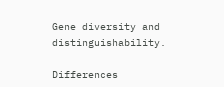Gene diversity and distinguishability.

Differences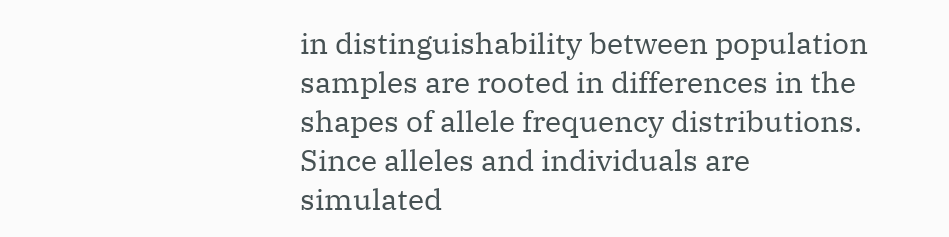in distinguishability between population samples are rooted in differences in the shapes of allele frequency distributions. Since alleles and individuals are simulated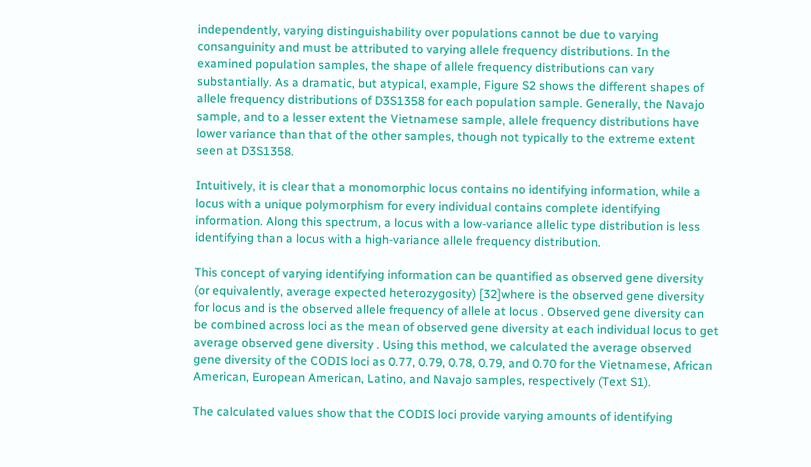independently, varying distinguishability over populations cannot be due to varying consanguinity and must be attributed to varying allele frequency distributions. In the examined population samples, the shape of allele frequency distributions can vary substantially. As a dramatic, but atypical, example, Figure S2 shows the different shapes of allele frequency distributions of D3S1358 for each population sample. Generally, the Navajo sample, and to a lesser extent the Vietnamese sample, allele frequency distributions have lower variance than that of the other samples, though not typically to the extreme extent seen at D3S1358.

Intuitively, it is clear that a monomorphic locus contains no identifying information, while a locus with a unique polymorphism for every individual contains complete identifying information. Along this spectrum, a locus with a low-variance allelic type distribution is less identifying than a locus with a high-variance allele frequency distribution.

This concept of varying identifying information can be quantified as observed gene diversity (or equivalently, average expected heterozygosity) [32]where is the observed gene diversity for locus and is the observed allele frequency of allele at locus . Observed gene diversity can be combined across loci as the mean of observed gene diversity at each individual locus to get average observed gene diversity . Using this method, we calculated the average observed gene diversity of the CODIS loci as 0.77, 0.79, 0.78, 0.79, and 0.70 for the Vietnamese, African American, European American, Latino, and Navajo samples, respectively (Text S1).

The calculated values show that the CODIS loci provide varying amounts of identifying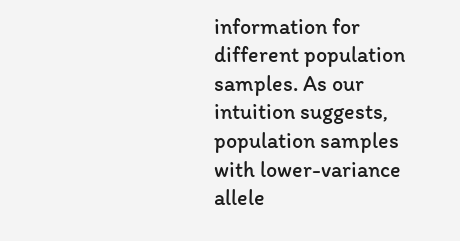information for different population samples. As our intuition suggests, population samples with lower-variance allele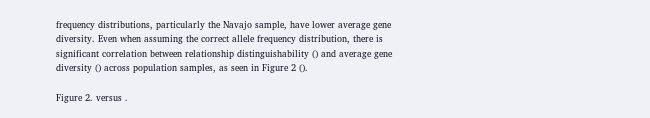frequency distributions, particularly the Navajo sample, have lower average gene diversity. Even when assuming the correct allele frequency distribution, there is significant correlation between relationship distinguishability () and average gene diversity () across population samples, as seen in Figure 2 ().

Figure 2. versus .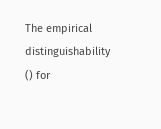The empirical distinguishability () for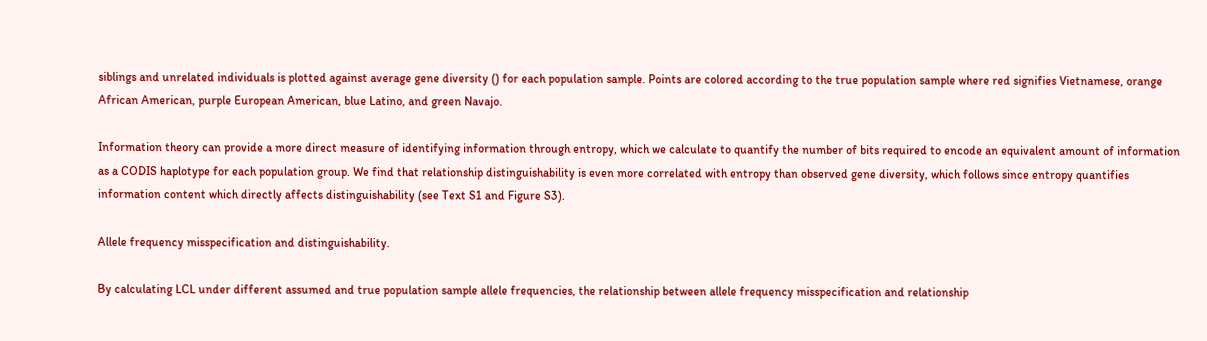siblings and unrelated individuals is plotted against average gene diversity () for each population sample. Points are colored according to the true population sample where red signifies Vietnamese, orange African American, purple European American, blue Latino, and green Navajo.

Information theory can provide a more direct measure of identifying information through entropy, which we calculate to quantify the number of bits required to encode an equivalent amount of information as a CODIS haplotype for each population group. We find that relationship distinguishability is even more correlated with entropy than observed gene diversity, which follows since entropy quantifies information content which directly affects distinguishability (see Text S1 and Figure S3).

Allele frequency misspecification and distinguishability.

By calculating LCL under different assumed and true population sample allele frequencies, the relationship between allele frequency misspecification and relationship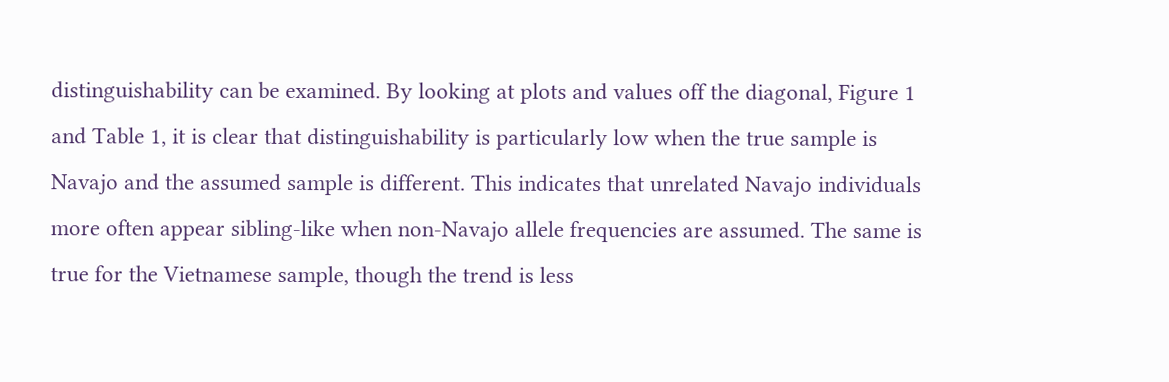distinguishability can be examined. By looking at plots and values off the diagonal, Figure 1 and Table 1, it is clear that distinguishability is particularly low when the true sample is Navajo and the assumed sample is different. This indicates that unrelated Navajo individuals more often appear sibling-like when non-Navajo allele frequencies are assumed. The same is true for the Vietnamese sample, though the trend is less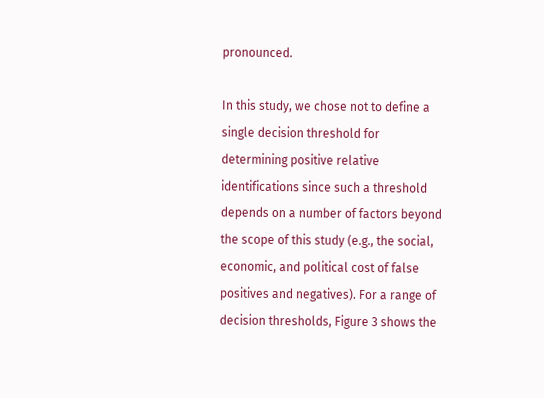pronounced.

In this study, we chose not to define a single decision threshold for determining positive relative identifications since such a threshold depends on a number of factors beyond the scope of this study (e.g., the social, economic, and political cost of false positives and negatives). For a range of decision thresholds, Figure 3 shows the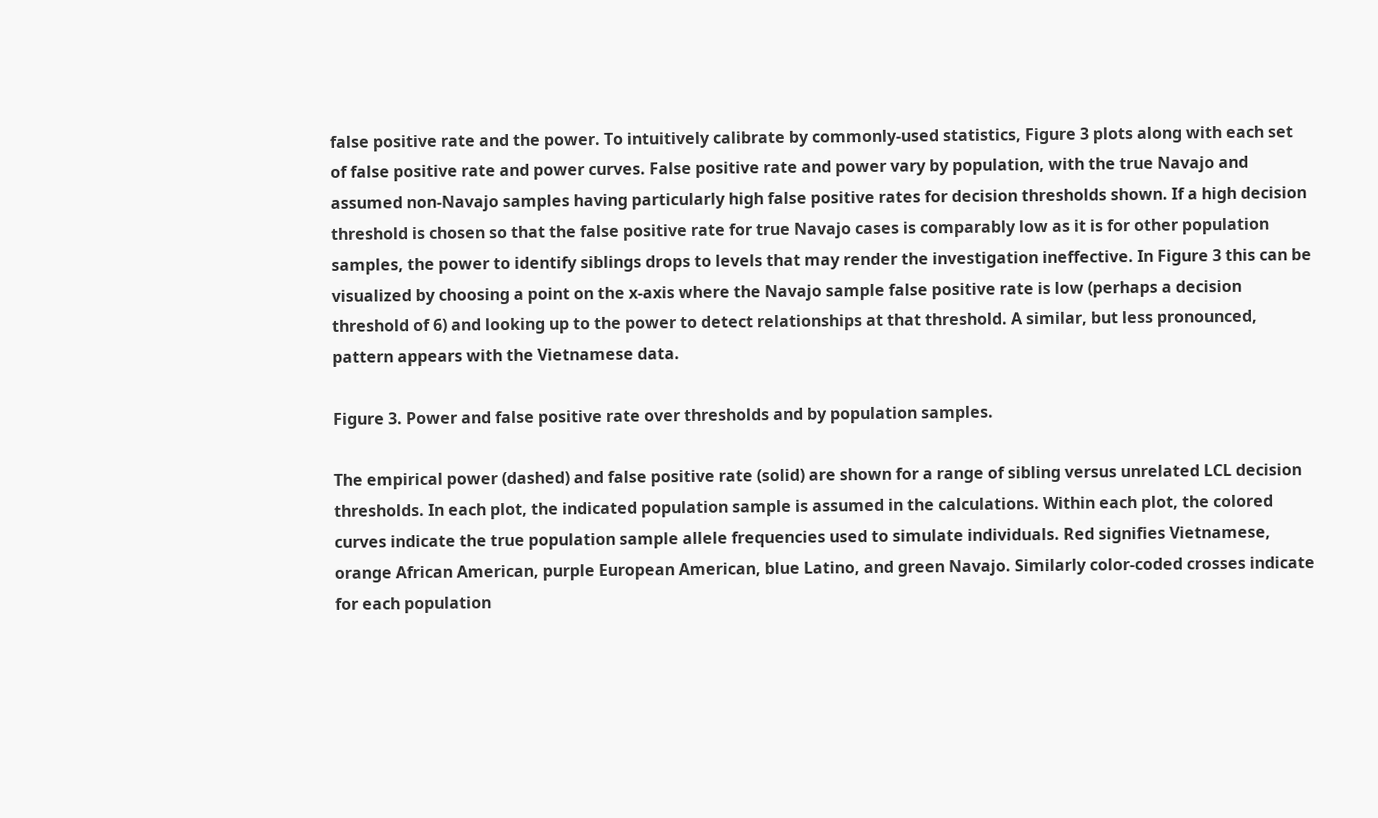false positive rate and the power. To intuitively calibrate by commonly-used statistics, Figure 3 plots along with each set of false positive rate and power curves. False positive rate and power vary by population, with the true Navajo and assumed non-Navajo samples having particularly high false positive rates for decision thresholds shown. If a high decision threshold is chosen so that the false positive rate for true Navajo cases is comparably low as it is for other population samples, the power to identify siblings drops to levels that may render the investigation ineffective. In Figure 3 this can be visualized by choosing a point on the x-axis where the Navajo sample false positive rate is low (perhaps a decision threshold of 6) and looking up to the power to detect relationships at that threshold. A similar, but less pronounced, pattern appears with the Vietnamese data.

Figure 3. Power and false positive rate over thresholds and by population samples.

The empirical power (dashed) and false positive rate (solid) are shown for a range of sibling versus unrelated LCL decision thresholds. In each plot, the indicated population sample is assumed in the calculations. Within each plot, the colored curves indicate the true population sample allele frequencies used to simulate individuals. Red signifies Vietnamese, orange African American, purple European American, blue Latino, and green Navajo. Similarly color-coded crosses indicate for each population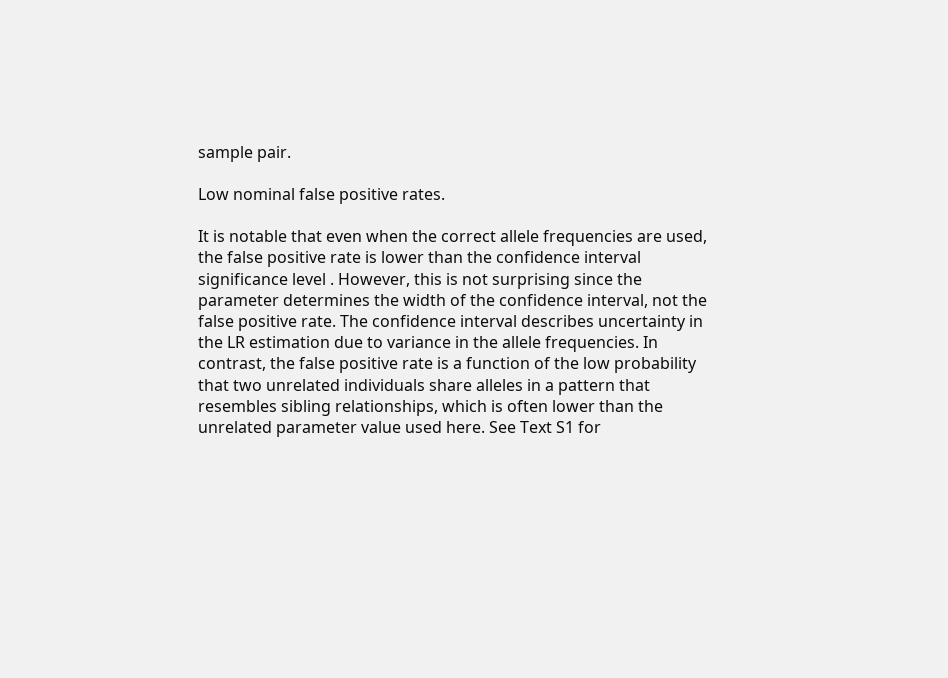sample pair.

Low nominal false positive rates.

It is notable that even when the correct allele frequencies are used, the false positive rate is lower than the confidence interval significance level . However, this is not surprising since the parameter determines the width of the confidence interval, not the false positive rate. The confidence interval describes uncertainty in the LR estimation due to variance in the allele frequencies. In contrast, the false positive rate is a function of the low probability that two unrelated individuals share alleles in a pattern that resembles sibling relationships, which is often lower than the unrelated parameter value used here. See Text S1 for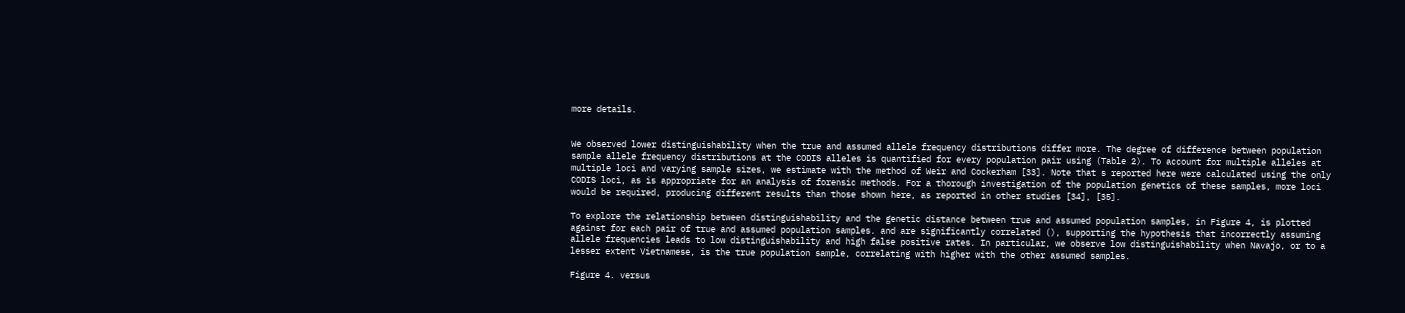more details.


We observed lower distinguishability when the true and assumed allele frequency distributions differ more. The degree of difference between population sample allele frequency distributions at the CODIS alleles is quantified for every population pair using (Table 2). To account for multiple alleles at multiple loci and varying sample sizes, we estimate with the method of Weir and Cockerham [33]. Note that s reported here were calculated using the only CODIS loci, as is appropriate for an analysis of forensic methods. For a thorough investigation of the population genetics of these samples, more loci would be required, producing different results than those shown here, as reported in other studies [34], [35].

To explore the relationship between distinguishability and the genetic distance between true and assumed population samples, in Figure 4, is plotted against for each pair of true and assumed population samples. and are significantly correlated (), supporting the hypothesis that incorrectly assuming allele frequencies leads to low distinguishability and high false positive rates. In particular, we observe low distinguishability when Navajo, or to a lesser extent Vietnamese, is the true population sample, correlating with higher with the other assumed samples.

Figure 4. versus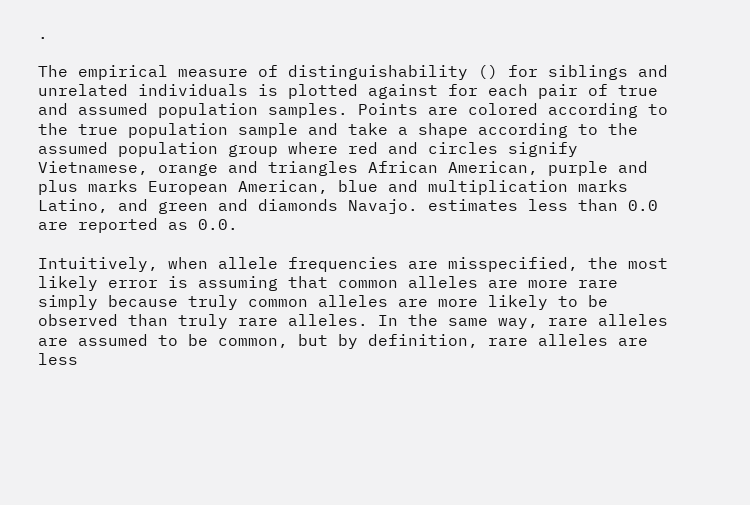.

The empirical measure of distinguishability () for siblings and unrelated individuals is plotted against for each pair of true and assumed population samples. Points are colored according to the true population sample and take a shape according to the assumed population group where red and circles signify Vietnamese, orange and triangles African American, purple and plus marks European American, blue and multiplication marks Latino, and green and diamonds Navajo. estimates less than 0.0 are reported as 0.0.

Intuitively, when allele frequencies are misspecified, the most likely error is assuming that common alleles are more rare simply because truly common alleles are more likely to be observed than truly rare alleles. In the same way, rare alleles are assumed to be common, but by definition, rare alleles are less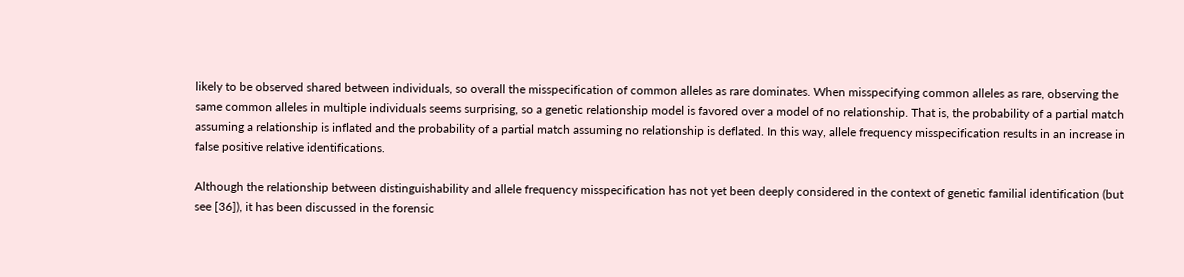likely to be observed shared between individuals, so overall the misspecification of common alleles as rare dominates. When misspecifying common alleles as rare, observing the same common alleles in multiple individuals seems surprising, so a genetic relationship model is favored over a model of no relationship. That is, the probability of a partial match assuming a relationship is inflated and the probability of a partial match assuming no relationship is deflated. In this way, allele frequency misspecification results in an increase in false positive relative identifications.

Although the relationship between distinguishability and allele frequency misspecification has not yet been deeply considered in the context of genetic familial identification (but see [36]), it has been discussed in the forensic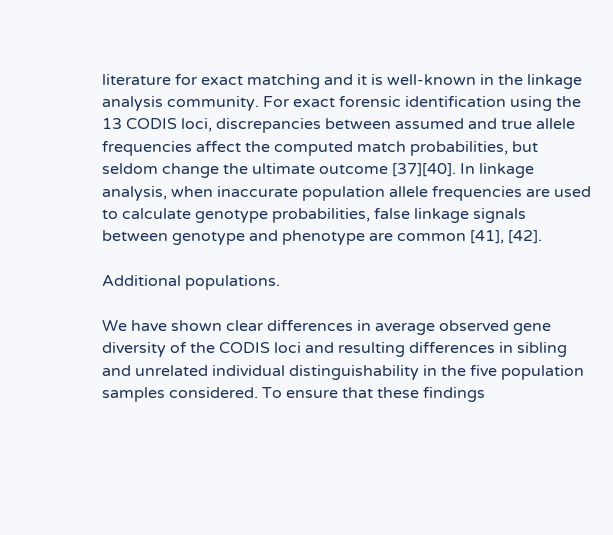literature for exact matching and it is well-known in the linkage analysis community. For exact forensic identification using the 13 CODIS loci, discrepancies between assumed and true allele frequencies affect the computed match probabilities, but seldom change the ultimate outcome [37][40]. In linkage analysis, when inaccurate population allele frequencies are used to calculate genotype probabilities, false linkage signals between genotype and phenotype are common [41], [42].

Additional populations.

We have shown clear differences in average observed gene diversity of the CODIS loci and resulting differences in sibling and unrelated individual distinguishability in the five population samples considered. To ensure that these findings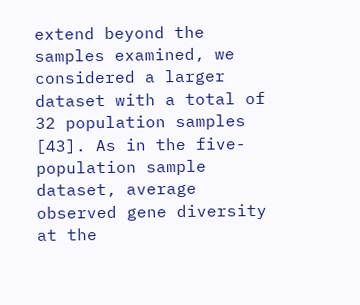extend beyond the samples examined, we considered a larger dataset with a total of 32 population samples [43]. As in the five-population sample dataset, average observed gene diversity at the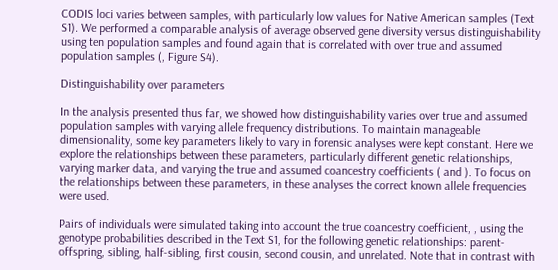CODIS loci varies between samples, with particularly low values for Native American samples (Text S1). We performed a comparable analysis of average observed gene diversity versus distinguishability using ten population samples and found again that is correlated with over true and assumed population samples (, Figure S4).

Distinguishability over parameters

In the analysis presented thus far, we showed how distinguishability varies over true and assumed population samples with varying allele frequency distributions. To maintain manageable dimensionality, some key parameters likely to vary in forensic analyses were kept constant. Here we explore the relationships between these parameters, particularly different genetic relationships, varying marker data, and varying the true and assumed coancestry coefficients ( and ). To focus on the relationships between these parameters, in these analyses the correct known allele frequencies were used.

Pairs of individuals were simulated taking into account the true coancestry coefficient, , using the genotype probabilities described in the Text S1, for the following genetic relationships: parent-offspring, sibling, half-sibling, first cousin, second cousin, and unrelated. Note that in contrast with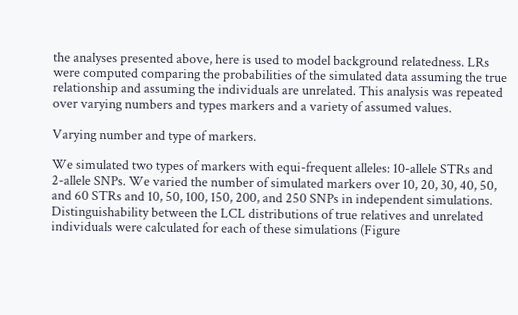the analyses presented above, here is used to model background relatedness. LRs were computed comparing the probabilities of the simulated data assuming the true relationship and assuming the individuals are unrelated. This analysis was repeated over varying numbers and types markers and a variety of assumed values.

Varying number and type of markers.

We simulated two types of markers with equi-frequent alleles: 10-allele STRs and 2-allele SNPs. We varied the number of simulated markers over 10, 20, 30, 40, 50, and 60 STRs and 10, 50, 100, 150, 200, and 250 SNPs in independent simulations. Distinguishability between the LCL distributions of true relatives and unrelated individuals were calculated for each of these simulations (Figure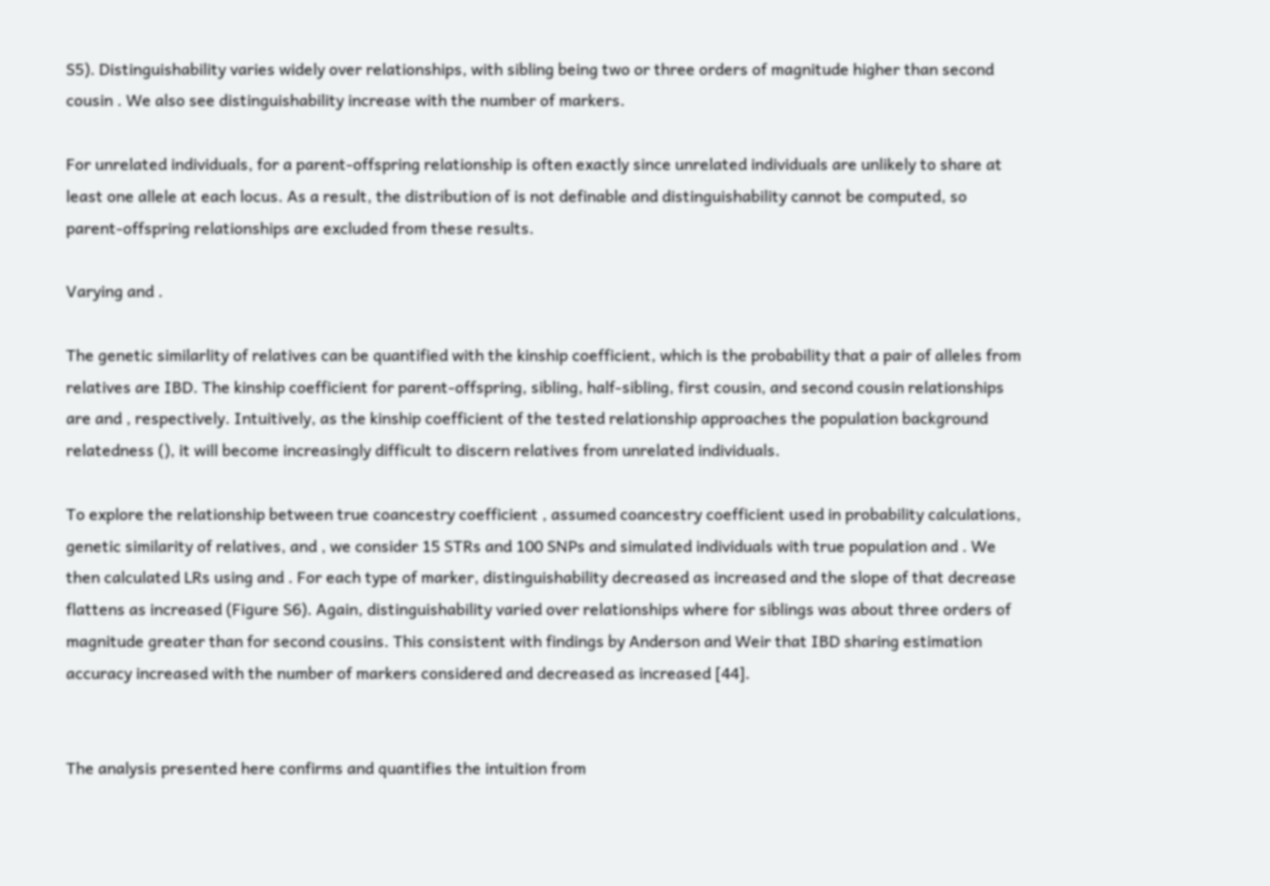S5). Distinguishability varies widely over relationships, with sibling being two or three orders of magnitude higher than second cousin . We also see distinguishability increase with the number of markers.

For unrelated individuals, for a parent-offspring relationship is often exactly since unrelated individuals are unlikely to share at least one allele at each locus. As a result, the distribution of is not definable and distinguishability cannot be computed, so parent-offspring relationships are excluded from these results.

Varying and .

The genetic similarlity of relatives can be quantified with the kinship coefficient, which is the probability that a pair of alleles from relatives are IBD. The kinship coefficient for parent-offspring, sibling, half-sibling, first cousin, and second cousin relationships are and , respectively. Intuitively, as the kinship coefficient of the tested relationship approaches the population background relatedness (), it will become increasingly difficult to discern relatives from unrelated individuals.

To explore the relationship between true coancestry coefficient , assumed coancestry coefficient used in probability calculations, genetic similarity of relatives, and , we consider 15 STRs and 100 SNPs and simulated individuals with true population and . We then calculated LRs using and . For each type of marker, distinguishability decreased as increased and the slope of that decrease flattens as increased (Figure S6). Again, distinguishability varied over relationships where for siblings was about three orders of magnitude greater than for second cousins. This consistent with findings by Anderson and Weir that IBD sharing estimation accuracy increased with the number of markers considered and decreased as increased [44].


The analysis presented here confirms and quantifies the intuition from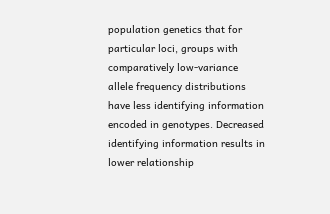population genetics that for particular loci, groups with comparatively low-variance allele frequency distributions have less identifying information encoded in genotypes. Decreased identifying information results in lower relationship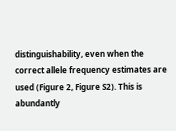distinguishability, even when the correct allele frequency estimates are used (Figure 2, Figure S2). This is abundantly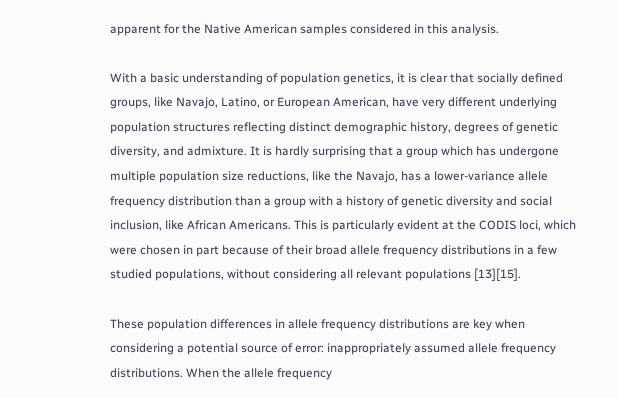apparent for the Native American samples considered in this analysis.

With a basic understanding of population genetics, it is clear that socially defined groups, like Navajo, Latino, or European American, have very different underlying population structures reflecting distinct demographic history, degrees of genetic diversity, and admixture. It is hardly surprising that a group which has undergone multiple population size reductions, like the Navajo, has a lower-variance allele frequency distribution than a group with a history of genetic diversity and social inclusion, like African Americans. This is particularly evident at the CODIS loci, which were chosen in part because of their broad allele frequency distributions in a few studied populations, without considering all relevant populations [13][15].

These population differences in allele frequency distributions are key when considering a potential source of error: inappropriately assumed allele frequency distributions. When the allele frequency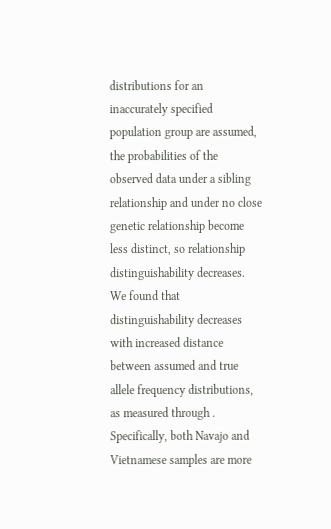distributions for an inaccurately specified population group are assumed, the probabilities of the observed data under a sibling relationship and under no close genetic relationship become less distinct, so relationship distinguishability decreases. We found that distinguishability decreases with increased distance between assumed and true allele frequency distributions, as measured through . Specifically, both Navajo and Vietnamese samples are more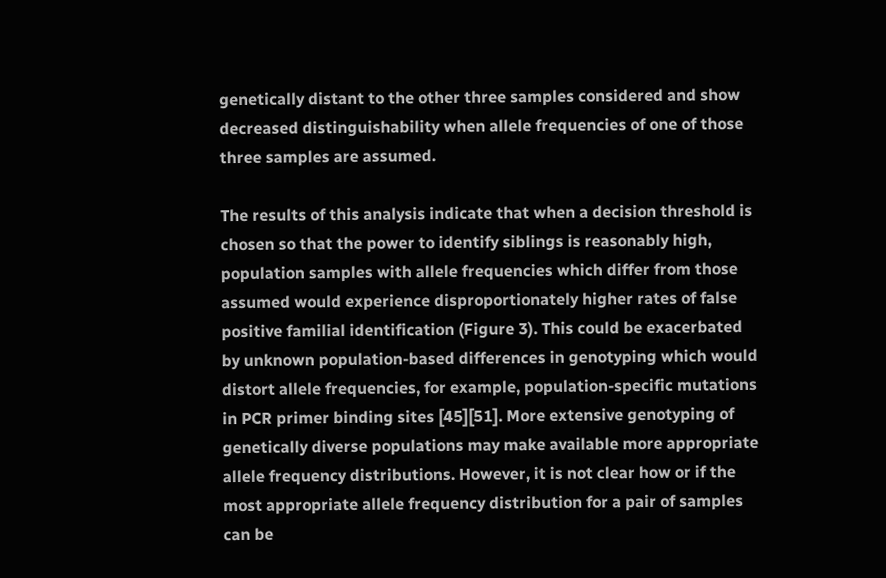genetically distant to the other three samples considered and show decreased distinguishability when allele frequencies of one of those three samples are assumed.

The results of this analysis indicate that when a decision threshold is chosen so that the power to identify siblings is reasonably high, population samples with allele frequencies which differ from those assumed would experience disproportionately higher rates of false positive familial identification (Figure 3). This could be exacerbated by unknown population-based differences in genotyping which would distort allele frequencies, for example, population-specific mutations in PCR primer binding sites [45][51]. More extensive genotyping of genetically diverse populations may make available more appropriate allele frequency distributions. However, it is not clear how or if the most appropriate allele frequency distribution for a pair of samples can be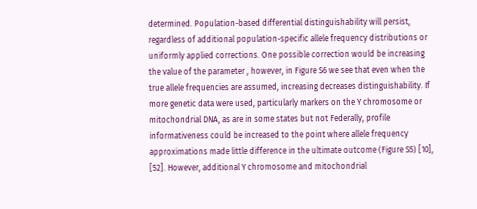determined. Population-based differential distinguishability will persist, regardless of additional population-specific allele frequency distributions or uniformly applied corrections. One possible correction would be increasing the value of the parameter , however, in Figure S6 we see that even when the true allele frequencies are assumed, increasing decreases distinguishability. If more genetic data were used, particularly markers on the Y chromosome or mitochondrial DNA, as are in some states but not Federally, profile informativeness could be increased to the point where allele frequency approximations made little difference in the ultimate outcome (Figure S5) [10], [52]. However, additional Y chromosome and mitochondrial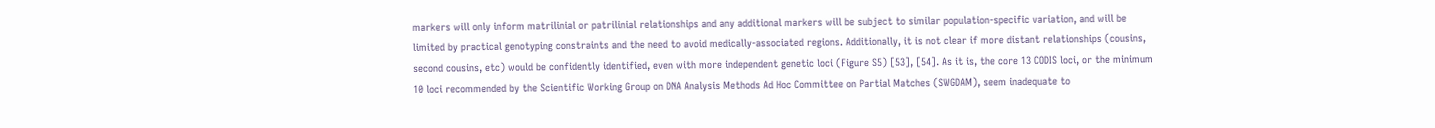markers will only inform matrilinial or patrilinial relationships and any additional markers will be subject to similar population-specific variation, and will be limited by practical genotyping constraints and the need to avoid medically-associated regions. Additionally, it is not clear if more distant relationships (cousins, second cousins, etc) would be confidently identified, even with more independent genetic loci (Figure S5) [53], [54]. As it is, the core 13 CODIS loci, or the minimum 10 loci recommended by the Scientific Working Group on DNA Analysis Methods Ad Hoc Committee on Partial Matches (SWGDAM), seem inadequate to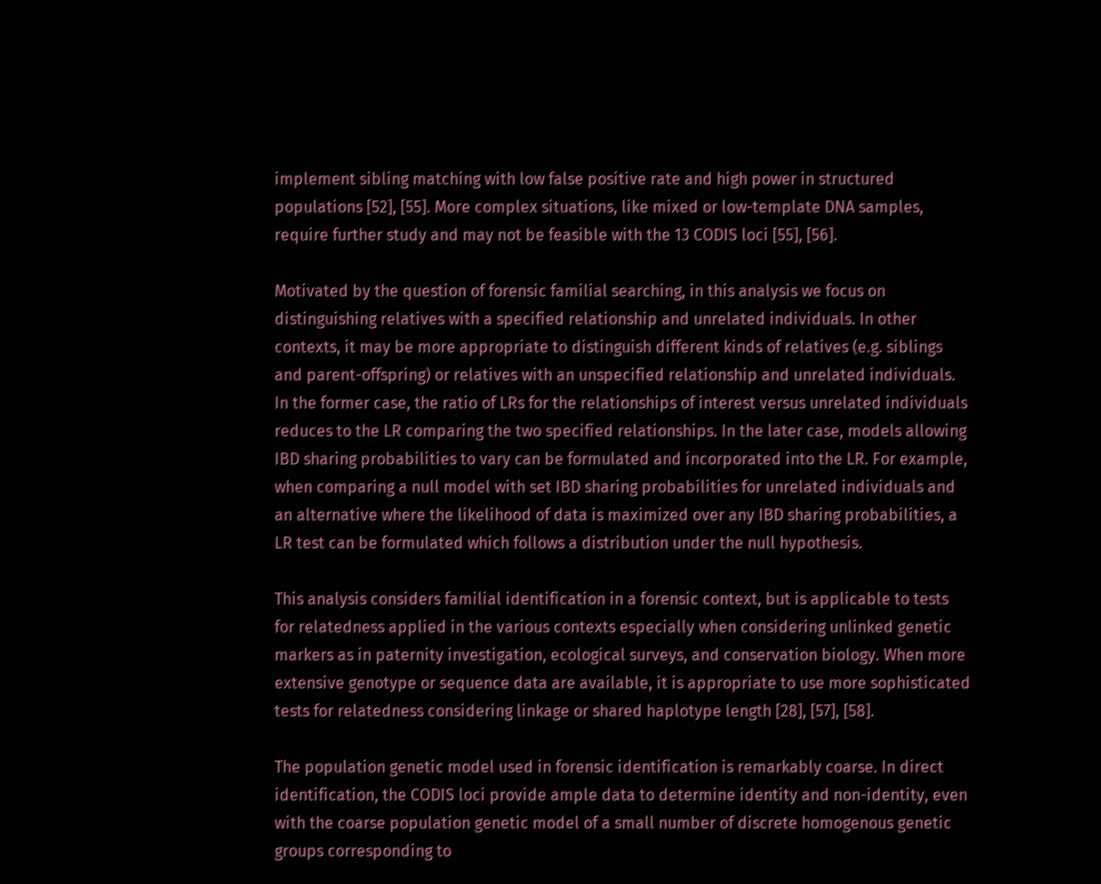implement sibling matching with low false positive rate and high power in structured populations [52], [55]. More complex situations, like mixed or low-template DNA samples, require further study and may not be feasible with the 13 CODIS loci [55], [56].

Motivated by the question of forensic familial searching, in this analysis we focus on distinguishing relatives with a specified relationship and unrelated individuals. In other contexts, it may be more appropriate to distinguish different kinds of relatives (e.g. siblings and parent-offspring) or relatives with an unspecified relationship and unrelated individuals. In the former case, the ratio of LRs for the relationships of interest versus unrelated individuals reduces to the LR comparing the two specified relationships. In the later case, models allowing IBD sharing probabilities to vary can be formulated and incorporated into the LR. For example, when comparing a null model with set IBD sharing probabilities for unrelated individuals and an alternative where the likelihood of data is maximized over any IBD sharing probabilities, a LR test can be formulated which follows a distribution under the null hypothesis.

This analysis considers familial identification in a forensic context, but is applicable to tests for relatedness applied in the various contexts especially when considering unlinked genetic markers as in paternity investigation, ecological surveys, and conservation biology. When more extensive genotype or sequence data are available, it is appropriate to use more sophisticated tests for relatedness considering linkage or shared haplotype length [28], [57], [58].

The population genetic model used in forensic identification is remarkably coarse. In direct identification, the CODIS loci provide ample data to determine identity and non-identity, even with the coarse population genetic model of a small number of discrete homogenous genetic groups corresponding to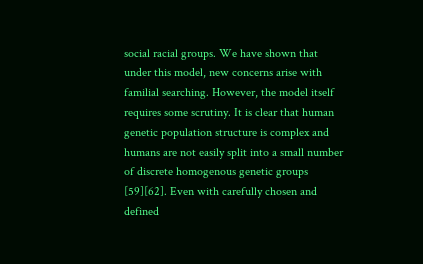social racial groups. We have shown that under this model, new concerns arise with familial searching. However, the model itself requires some scrutiny. It is clear that human genetic population structure is complex and humans are not easily split into a small number of discrete homogenous genetic groups [59][62]. Even with carefully chosen and defined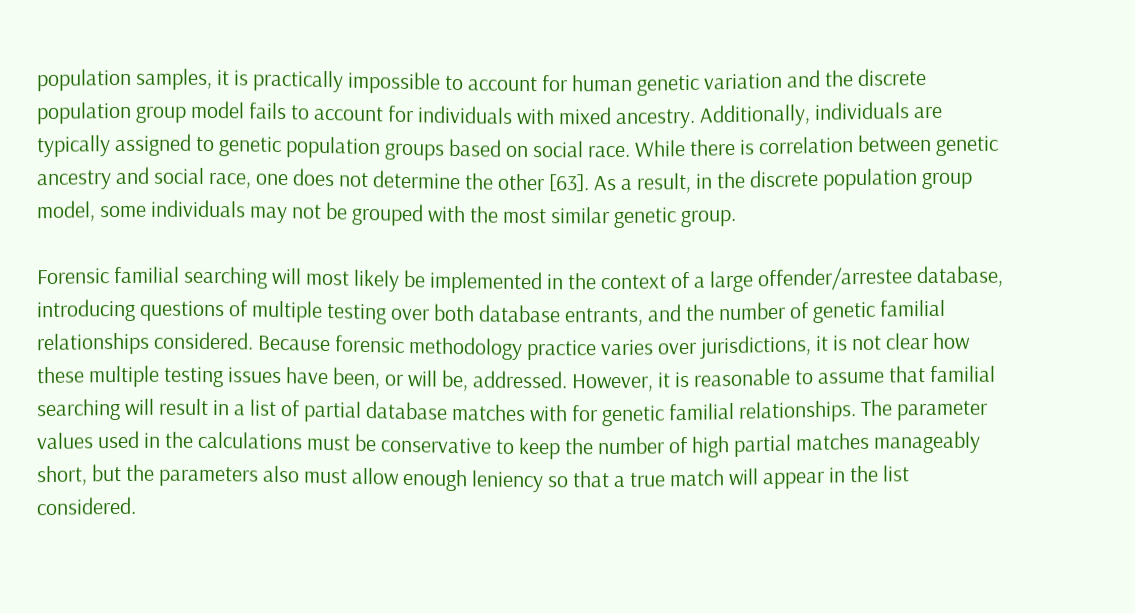population samples, it is practically impossible to account for human genetic variation and the discrete population group model fails to account for individuals with mixed ancestry. Additionally, individuals are typically assigned to genetic population groups based on social race. While there is correlation between genetic ancestry and social race, one does not determine the other [63]. As a result, in the discrete population group model, some individuals may not be grouped with the most similar genetic group.

Forensic familial searching will most likely be implemented in the context of a large offender/arrestee database, introducing questions of multiple testing over both database entrants, and the number of genetic familial relationships considered. Because forensic methodology practice varies over jurisdictions, it is not clear how these multiple testing issues have been, or will be, addressed. However, it is reasonable to assume that familial searching will result in a list of partial database matches with for genetic familial relationships. The parameter values used in the calculations must be conservative to keep the number of high partial matches manageably short, but the parameters also must allow enough leniency so that a true match will appear in the list considered.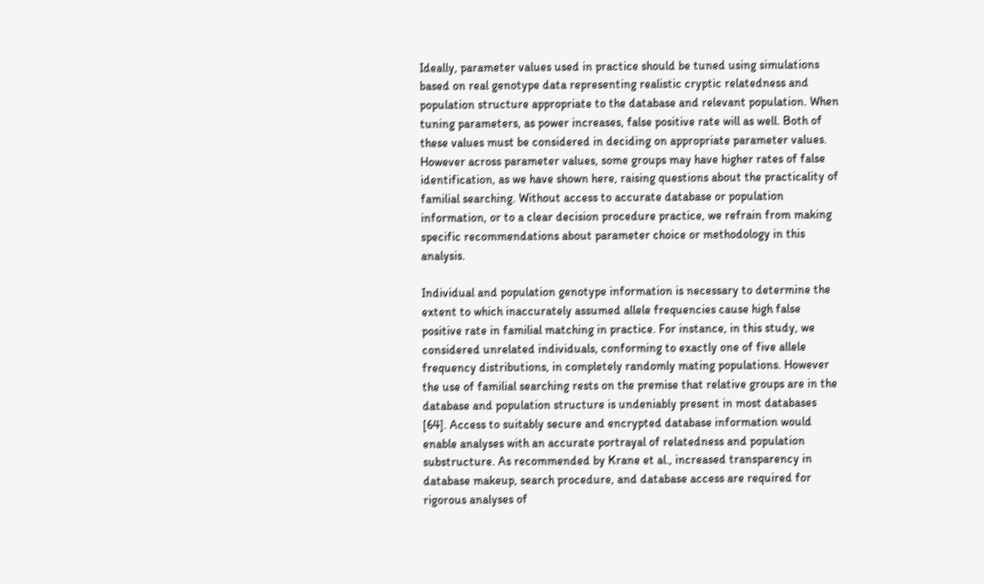Ideally, parameter values used in practice should be tuned using simulations based on real genotype data representing realistic cryptic relatedness and population structure appropriate to the database and relevant population. When tuning parameters, as power increases, false positive rate will as well. Both of these values must be considered in deciding on appropriate parameter values. However across parameter values, some groups may have higher rates of false identification, as we have shown here, raising questions about the practicality of familial searching. Without access to accurate database or population information, or to a clear decision procedure practice, we refrain from making specific recommendations about parameter choice or methodology in this analysis.

Individual and population genotype information is necessary to determine the extent to which inaccurately assumed allele frequencies cause high false positive rate in familial matching in practice. For instance, in this study, we considered unrelated individuals, conforming to exactly one of five allele frequency distributions, in completely randomly mating populations. However the use of familial searching rests on the premise that relative groups are in the database and population structure is undeniably present in most databases [64]. Access to suitably secure and encrypted database information would enable analyses with an accurate portrayal of relatedness and population substructure. As recommended by Krane et al., increased transparency in database makeup, search procedure, and database access are required for rigorous analyses of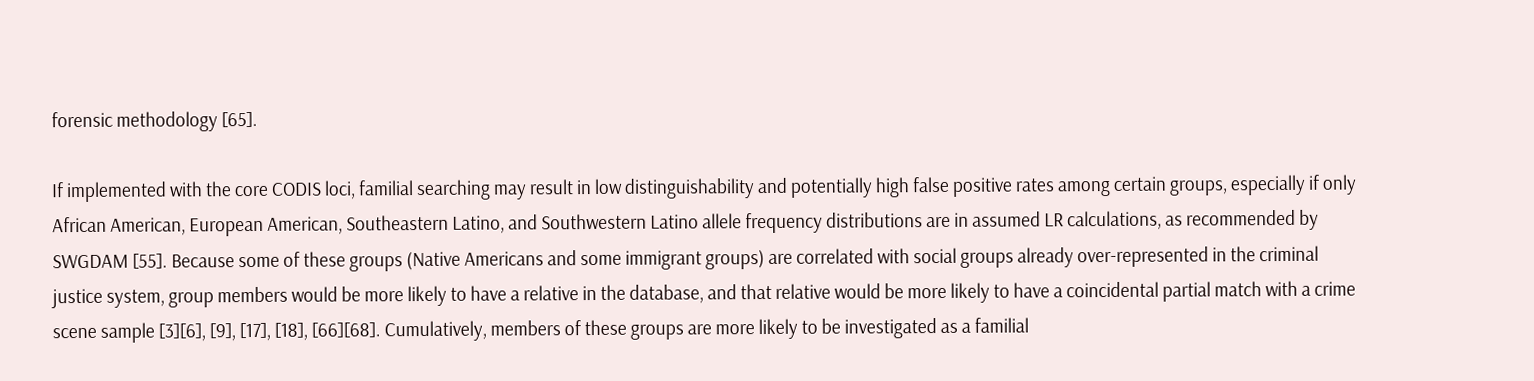forensic methodology [65].

If implemented with the core CODIS loci, familial searching may result in low distinguishability and potentially high false positive rates among certain groups, especially if only African American, European American, Southeastern Latino, and Southwestern Latino allele frequency distributions are in assumed LR calculations, as recommended by SWGDAM [55]. Because some of these groups (Native Americans and some immigrant groups) are correlated with social groups already over-represented in the criminal justice system, group members would be more likely to have a relative in the database, and that relative would be more likely to have a coincidental partial match with a crime scene sample [3][6], [9], [17], [18], [66][68]. Cumulatively, members of these groups are more likely to be investigated as a familial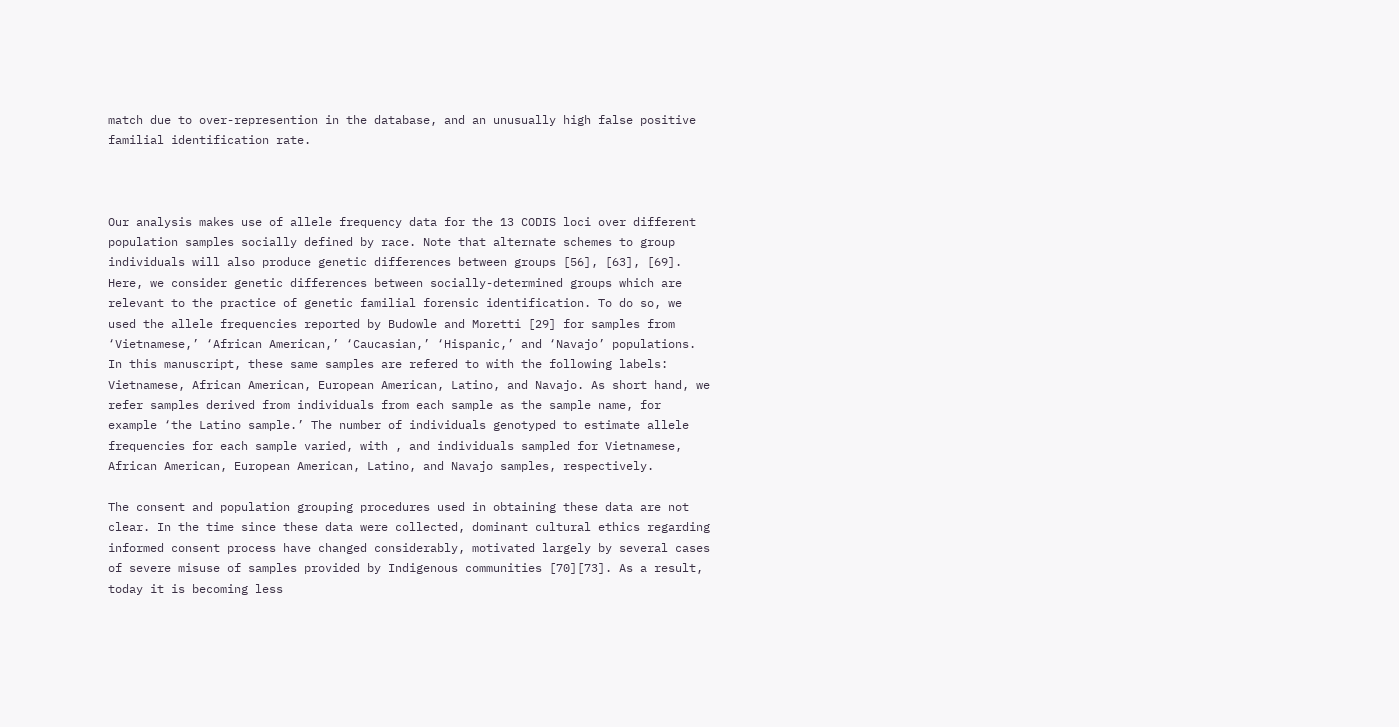match due to over-represention in the database, and an unusually high false positive familial identification rate.



Our analysis makes use of allele frequency data for the 13 CODIS loci over different population samples socially defined by race. Note that alternate schemes to group individuals will also produce genetic differences between groups [56], [63], [69]. Here, we consider genetic differences between socially-determined groups which are relevant to the practice of genetic familial forensic identification. To do so, we used the allele frequencies reported by Budowle and Moretti [29] for samples from ‘Vietnamese,’ ‘African American,’ ‘Caucasian,’ ‘Hispanic,’ and ‘Navajo’ populations. In this manuscript, these same samples are refered to with the following labels: Vietnamese, African American, European American, Latino, and Navajo. As short hand, we refer samples derived from individuals from each sample as the sample name, for example ‘the Latino sample.’ The number of individuals genotyped to estimate allele frequencies for each sample varied, with , and individuals sampled for Vietnamese, African American, European American, Latino, and Navajo samples, respectively.

The consent and population grouping procedures used in obtaining these data are not clear. In the time since these data were collected, dominant cultural ethics regarding informed consent process have changed considerably, motivated largely by several cases of severe misuse of samples provided by Indigenous communities [70][73]. As a result, today it is becoming less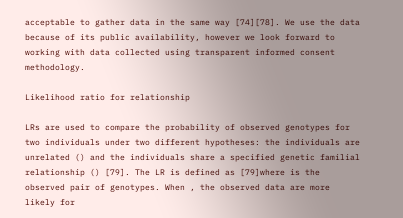acceptable to gather data in the same way [74][78]. We use the data because of its public availability, however we look forward to working with data collected using transparent informed consent methodology.

Likelihood ratio for relationship

LRs are used to compare the probability of observed genotypes for two individuals under two different hypotheses: the individuals are unrelated () and the individuals share a specified genetic familial relationship () [79]. The LR is defined as [79]where is the observed pair of genotypes. When , the observed data are more likely for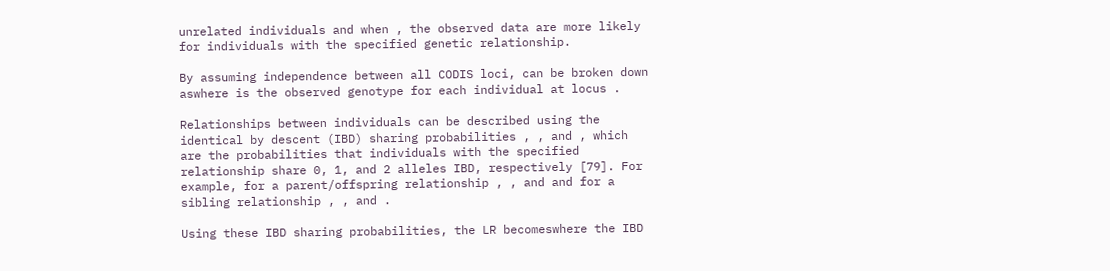unrelated individuals and when , the observed data are more likely for individuals with the specified genetic relationship.

By assuming independence between all CODIS loci, can be broken down aswhere is the observed genotype for each individual at locus .

Relationships between individuals can be described using the identical by descent (IBD) sharing probabilities , , and , which are the probabilities that individuals with the specified relationship share 0, 1, and 2 alleles IBD, respectively [79]. For example, for a parent/offspring relationship , , and and for a sibling relationship , , and .

Using these IBD sharing probabilities, the LR becomeswhere the IBD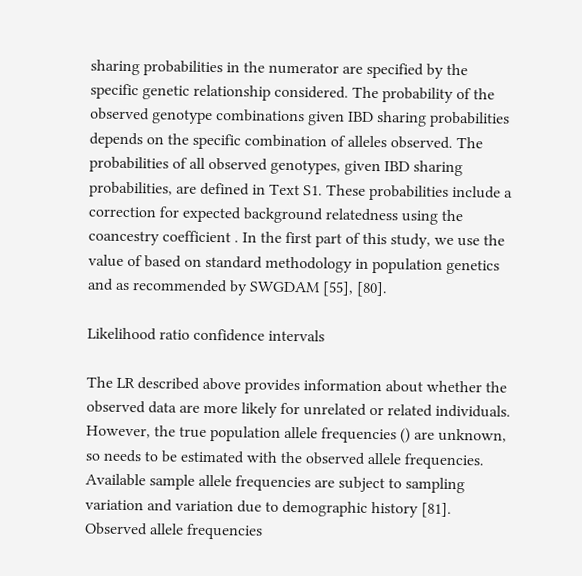sharing probabilities in the numerator are specified by the specific genetic relationship considered. The probability of the observed genotype combinations given IBD sharing probabilities depends on the specific combination of alleles observed. The probabilities of all observed genotypes, given IBD sharing probabilities, are defined in Text S1. These probabilities include a correction for expected background relatedness using the coancestry coefficient . In the first part of this study, we use the value of based on standard methodology in population genetics and as recommended by SWGDAM [55], [80].

Likelihood ratio confidence intervals

The LR described above provides information about whether the observed data are more likely for unrelated or related individuals. However, the true population allele frequencies () are unknown, so needs to be estimated with the observed allele frequencies. Available sample allele frequencies are subject to sampling variation and variation due to demographic history [81]. Observed allele frequencies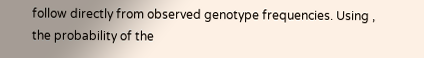follow directly from observed genotype frequencies. Using , the probability of the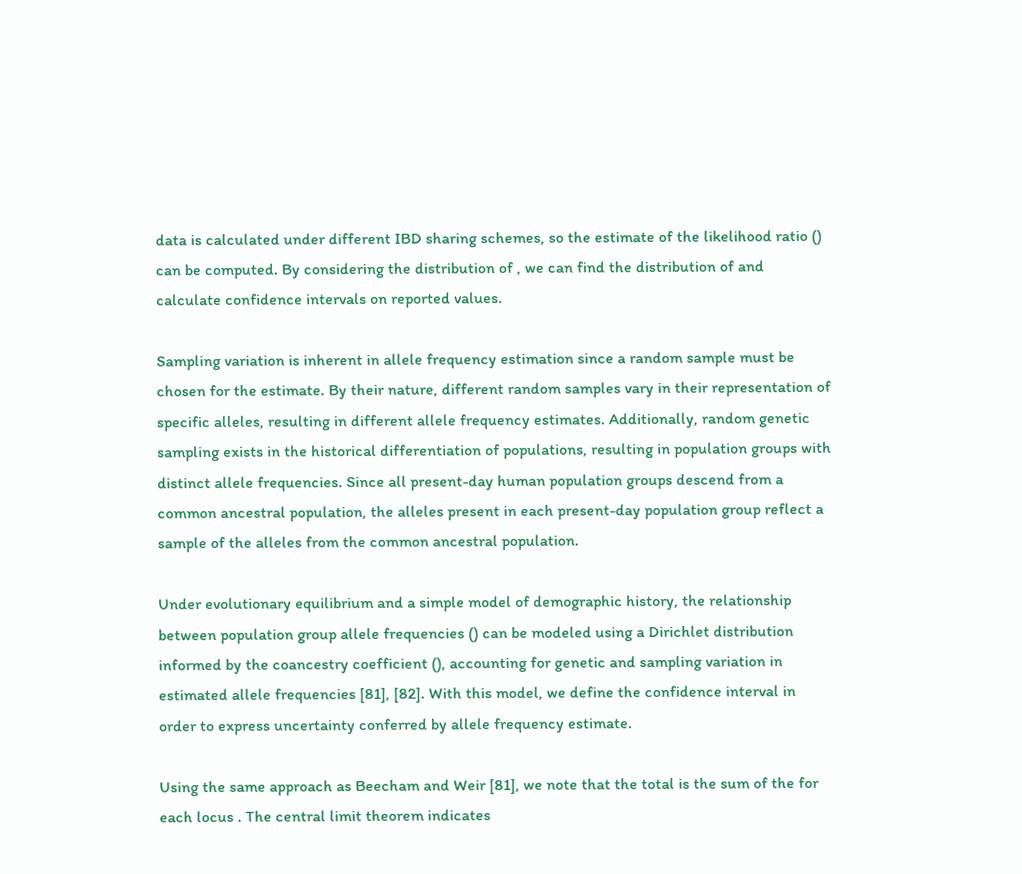data is calculated under different IBD sharing schemes, so the estimate of the likelihood ratio () can be computed. By considering the distribution of , we can find the distribution of and calculate confidence intervals on reported values.

Sampling variation is inherent in allele frequency estimation since a random sample must be chosen for the estimate. By their nature, different random samples vary in their representation of specific alleles, resulting in different allele frequency estimates. Additionally, random genetic sampling exists in the historical differentiation of populations, resulting in population groups with distinct allele frequencies. Since all present-day human population groups descend from a common ancestral population, the alleles present in each present-day population group reflect a sample of the alleles from the common ancestral population.

Under evolutionary equilibrium and a simple model of demographic history, the relationship between population group allele frequencies () can be modeled using a Dirichlet distribution informed by the coancestry coefficient (), accounting for genetic and sampling variation in estimated allele frequencies [81], [82]. With this model, we define the confidence interval in order to express uncertainty conferred by allele frequency estimate.

Using the same approach as Beecham and Weir [81], we note that the total is the sum of the for each locus . The central limit theorem indicates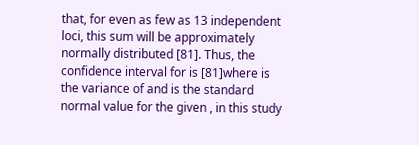that, for even as few as 13 independent loci, this sum will be approximately normally distributed [81]. Thus, the confidence interval for is [81]where is the variance of and is the standard normal value for the given , in this study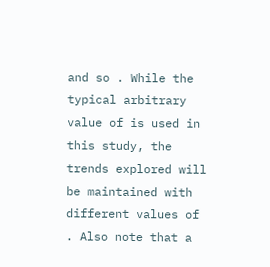and so . While the typical arbitrary value of is used in this study, the trends explored will be maintained with different values of . Also note that a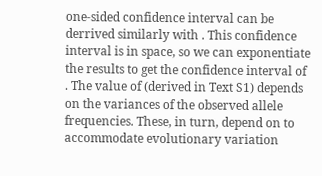one-sided confidence interval can be derrived similarly with . This confidence interval is in space, so we can exponentiate the results to get the confidence interval of . The value of (derived in Text S1) depends on the variances of the observed allele frequencies. These, in turn, depend on to accommodate evolutionary variation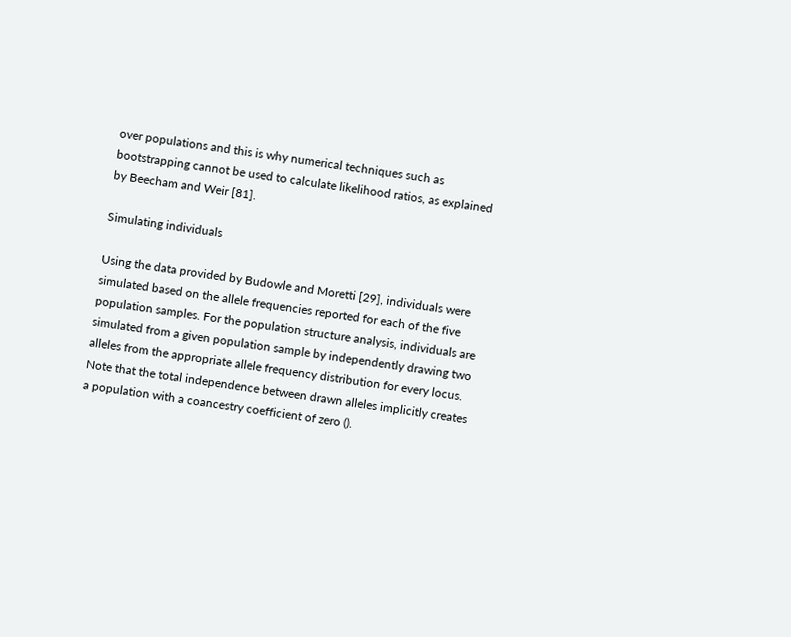over populations and this is why numerical techniques such as bootstrapping cannot be used to calculate likelihood ratios, as explained by Beecham and Weir [81].

Simulating individuals

Using the data provided by Budowle and Moretti [29], individuals were simulated based on the allele frequencies reported for each of the five population samples. For the population structure analysis, individuals are simulated from a given population sample by independently drawing two alleles from the appropriate allele frequency distribution for every locus. Note that the total independence between drawn alleles implicitly creates a population with a coancestry coefficient of zero ().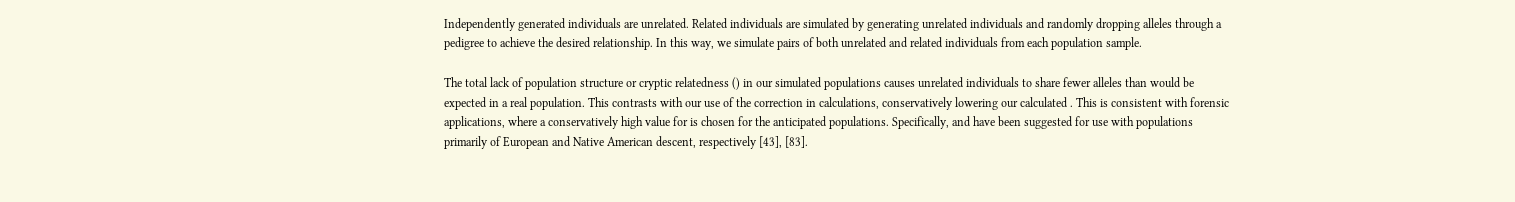Independently generated individuals are unrelated. Related individuals are simulated by generating unrelated individuals and randomly dropping alleles through a pedigree to achieve the desired relationship. In this way, we simulate pairs of both unrelated and related individuals from each population sample.

The total lack of population structure or cryptic relatedness () in our simulated populations causes unrelated individuals to share fewer alleles than would be expected in a real population. This contrasts with our use of the correction in calculations, conservatively lowering our calculated . This is consistent with forensic applications, where a conservatively high value for is chosen for the anticipated populations. Specifically, and have been suggested for use with populations primarily of European and Native American descent, respectively [43], [83].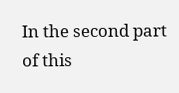In the second part of this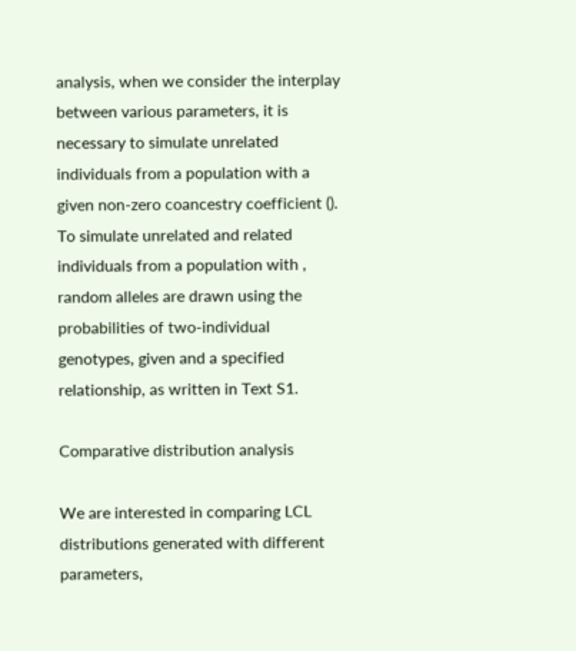analysis, when we consider the interplay between various parameters, it is necessary to simulate unrelated individuals from a population with a given non-zero coancestry coefficient (). To simulate unrelated and related individuals from a population with , random alleles are drawn using the probabilities of two-individual genotypes, given and a specified relationship, as written in Text S1.

Comparative distribution analysis

We are interested in comparing LCL distributions generated with different parameters,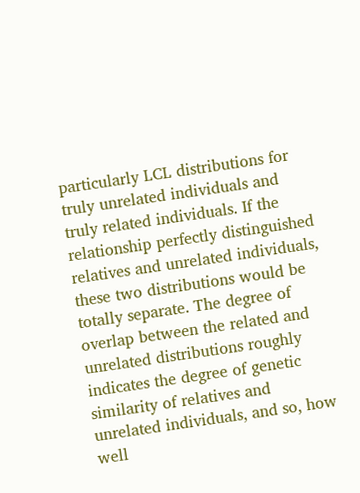particularly LCL distributions for truly unrelated individuals and truly related individuals. If the relationship perfectly distinguished relatives and unrelated individuals, these two distributions would be totally separate. The degree of overlap between the related and unrelated distributions roughly indicates the degree of genetic similarity of relatives and unrelated individuals, and so, how well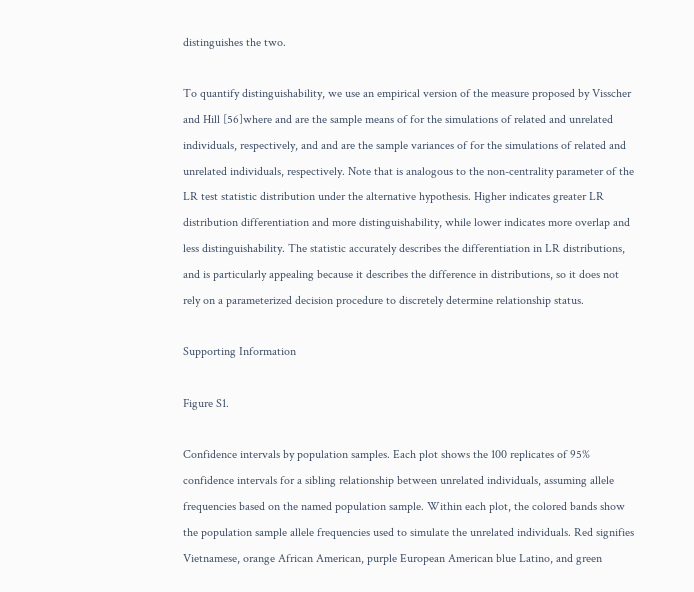distinguishes the two.

To quantify distinguishability, we use an empirical version of the measure proposed by Visscher and Hill [56]where and are the sample means of for the simulations of related and unrelated individuals, respectively, and and are the sample variances of for the simulations of related and unrelated individuals, respectively. Note that is analogous to the non-centrality parameter of the LR test statistic distribution under the alternative hypothesis. Higher indicates greater LR distribution differentiation and more distinguishability, while lower indicates more overlap and less distinguishability. The statistic accurately describes the differentiation in LR distributions, and is particularly appealing because it describes the difference in distributions, so it does not rely on a parameterized decision procedure to discretely determine relationship status.

Supporting Information

Figure S1.

Confidence intervals by population samples. Each plot shows the 100 replicates of 95% confidence intervals for a sibling relationship between unrelated individuals, assuming allele frequencies based on the named population sample. Within each plot, the colored bands show the population sample allele frequencies used to simulate the unrelated individuals. Red signifies Vietnamese, orange African American, purple European American blue Latino, and green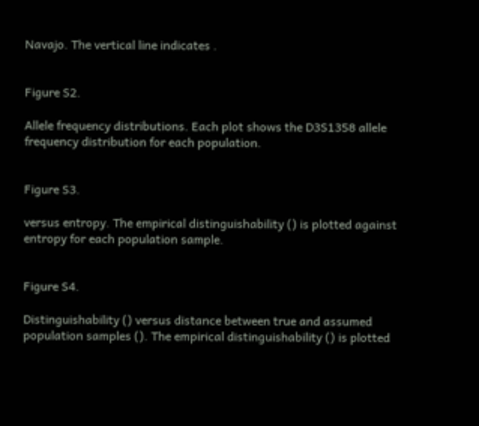Navajo. The vertical line indicates .


Figure S2.

Allele frequency distributions. Each plot shows the D3S1358 allele frequency distribution for each population.


Figure S3.

versus entropy. The empirical distinguishability () is plotted against entropy for each population sample.


Figure S4.

Distinguishability () versus distance between true and assumed population samples (). The empirical distinguishability () is plotted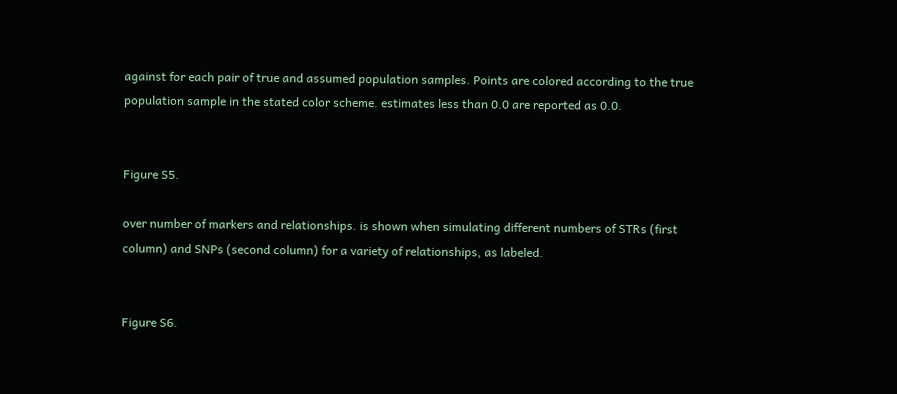against for each pair of true and assumed population samples. Points are colored according to the true population sample in the stated color scheme. estimates less than 0.0 are reported as 0.0.


Figure S5.

over number of markers and relationships. is shown when simulating different numbers of STRs (first column) and SNPs (second column) for a variety of relationships, as labeled.


Figure S6.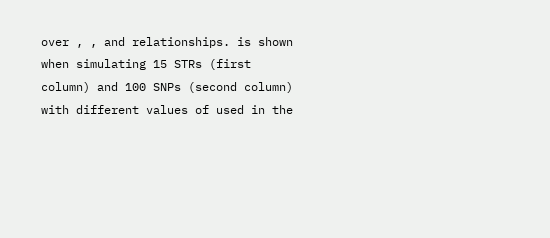over , , and relationships. is shown when simulating 15 STRs (first column) and 100 SNPs (second column) with different values of used in the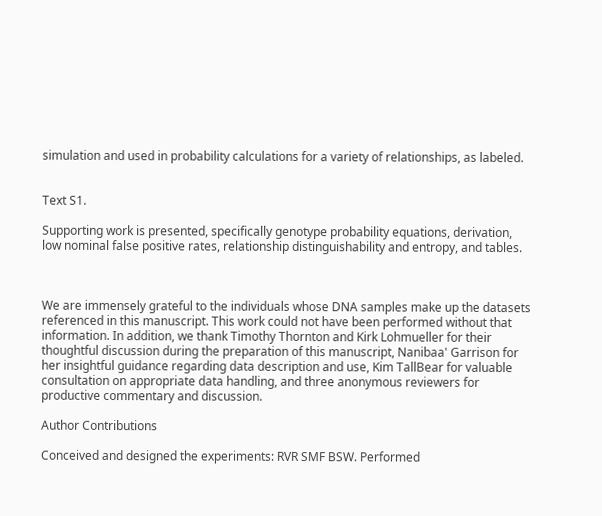simulation and used in probability calculations for a variety of relationships, as labeled.


Text S1.

Supporting work is presented, specifically genotype probability equations, derivation, low nominal false positive rates, relationship distinguishability and entropy, and tables.



We are immensely grateful to the individuals whose DNA samples make up the datasets referenced in this manuscript. This work could not have been performed without that information. In addition, we thank Timothy Thornton and Kirk Lohmueller for their thoughtful discussion during the preparation of this manuscript, Nanibaa' Garrison for her insightful guidance regarding data description and use, Kim TallBear for valuable consultation on appropriate data handling, and three anonymous reviewers for productive commentary and discussion.

Author Contributions

Conceived and designed the experiments: RVR SMF BSW. Performed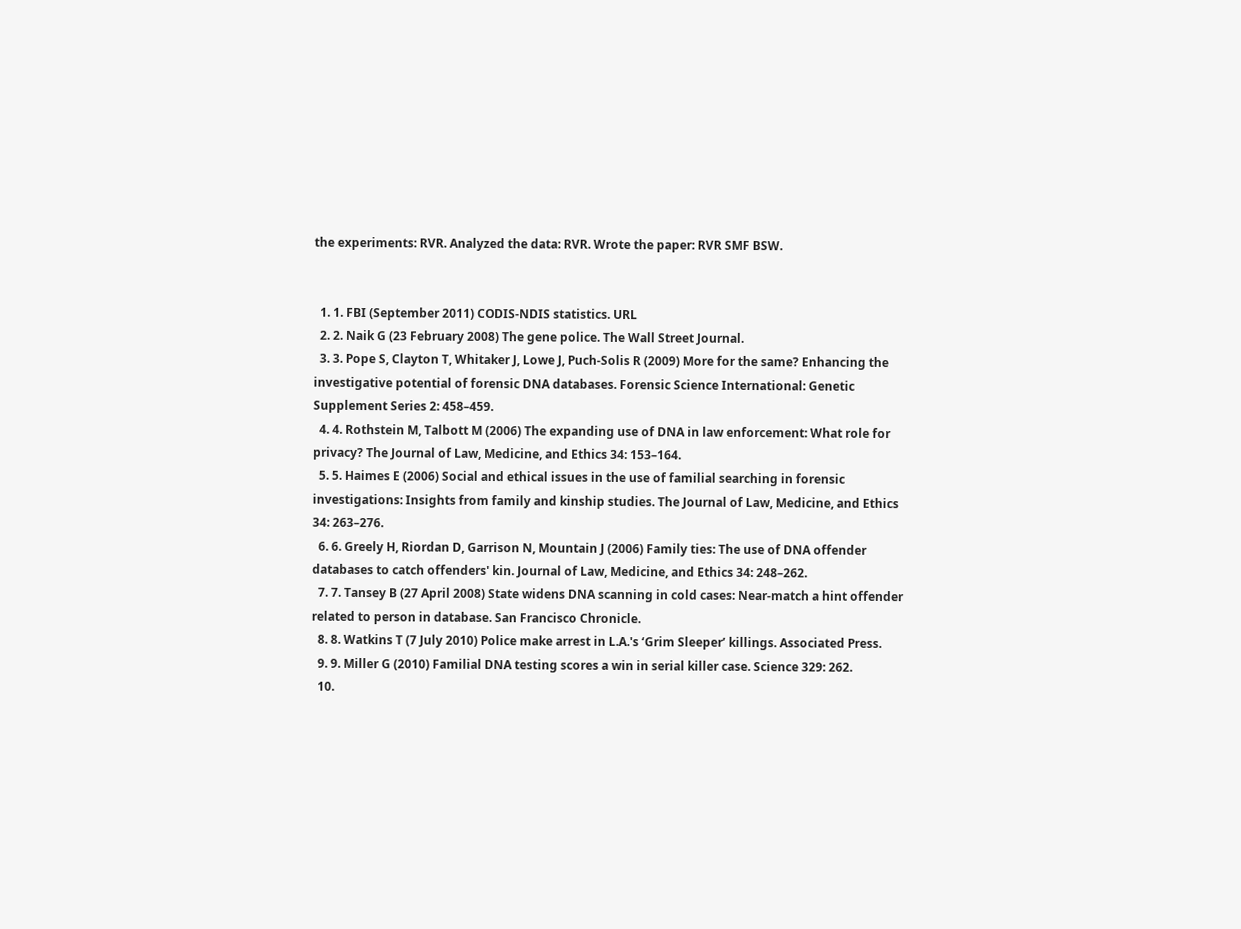the experiments: RVR. Analyzed the data: RVR. Wrote the paper: RVR SMF BSW.


  1. 1. FBI (September 2011) CODIS-NDIS statistics. URL
  2. 2. Naik G (23 February 2008) The gene police. The Wall Street Journal.
  3. 3. Pope S, Clayton T, Whitaker J, Lowe J, Puch-Solis R (2009) More for the same? Enhancing the investigative potential of forensic DNA databases. Forensic Science International: Genetic Supplement Series 2: 458–459.
  4. 4. Rothstein M, Talbott M (2006) The expanding use of DNA in law enforcement: What role for privacy? The Journal of Law, Medicine, and Ethics 34: 153–164.
  5. 5. Haimes E (2006) Social and ethical issues in the use of familial searching in forensic investigations: Insights from family and kinship studies. The Journal of Law, Medicine, and Ethics 34: 263–276.
  6. 6. Greely H, Riordan D, Garrison N, Mountain J (2006) Family ties: The use of DNA offender databases to catch offenders' kin. Journal of Law, Medicine, and Ethics 34: 248–262.
  7. 7. Tansey B (27 April 2008) State widens DNA scanning in cold cases: Near-match a hint offender related to person in database. San Francisco Chronicle.
  8. 8. Watkins T (7 July 2010) Police make arrest in L.A.'s ‘Grim Sleeper’ killings. Associated Press.
  9. 9. Miller G (2010) Familial DNA testing scores a win in serial killer case. Science 329: 262.
  10.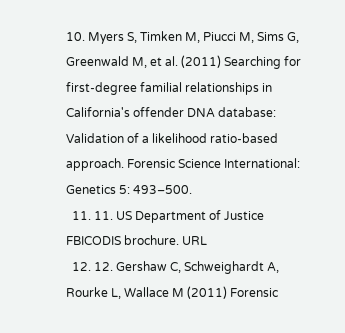10. Myers S, Timken M, Piucci M, Sims G, Greenwald M, et al. (2011) Searching for first-degree familial relationships in California's offender DNA database: Validation of a likelihood ratio-based approach. Forensic Science International: Genetics 5: 493–500.
  11. 11. US Department of Justice FBICODIS brochure. URL
  12. 12. Gershaw C, Schweighardt A, Rourke L, Wallace M (2011) Forensic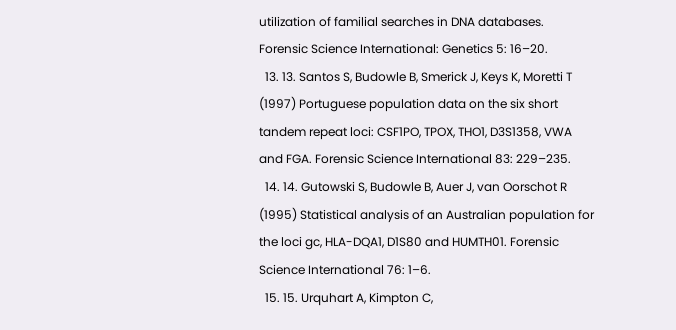utilization of familial searches in DNA databases. Forensic Science International: Genetics 5: 16–20.
  13. 13. Santos S, Budowle B, Smerick J, Keys K, Moretti T (1997) Portuguese population data on the six short tandem repeat loci: CSF1PO, TPOX, THO1, D3S1358, VWA and FGA. Forensic Science International 83: 229–235.
  14. 14. Gutowski S, Budowle B, Auer J, van Oorschot R (1995) Statistical analysis of an Australian population for the loci gc, HLA-DQA1, D1S80 and HUMTH01. Forensic Science International 76: 1–6.
  15. 15. Urquhart A, Kimpton C,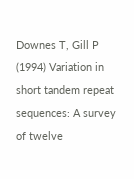Downes T, Gill P (1994) Variation in short tandem repeat sequences: A survey of twelve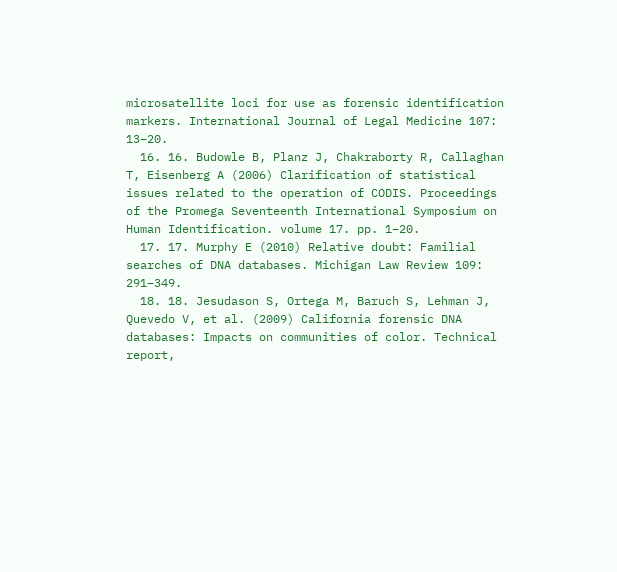microsatellite loci for use as forensic identification markers. International Journal of Legal Medicine 107: 13–20.
  16. 16. Budowle B, Planz J, Chakraborty R, Callaghan T, Eisenberg A (2006) Clarification of statistical issues related to the operation of CODIS. Proceedings of the Promega Seventeenth International Symposium on Human Identification. volume 17. pp. 1–20.
  17. 17. Murphy E (2010) Relative doubt: Familial searches of DNA databases. Michigan Law Review 109: 291–349.
  18. 18. Jesudason S, Ortega M, Baruch S, Lehman J, Quevedo V, et al. (2009) California forensic DNA databases: Impacts on communities of color. Technical report,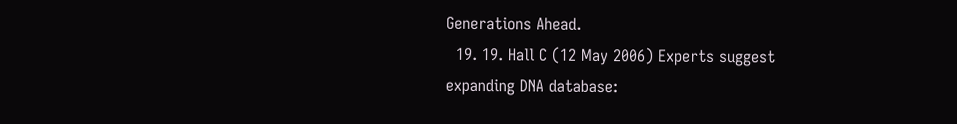Generations Ahead.
  19. 19. Hall C (12 May 2006) Experts suggest expanding DNA database: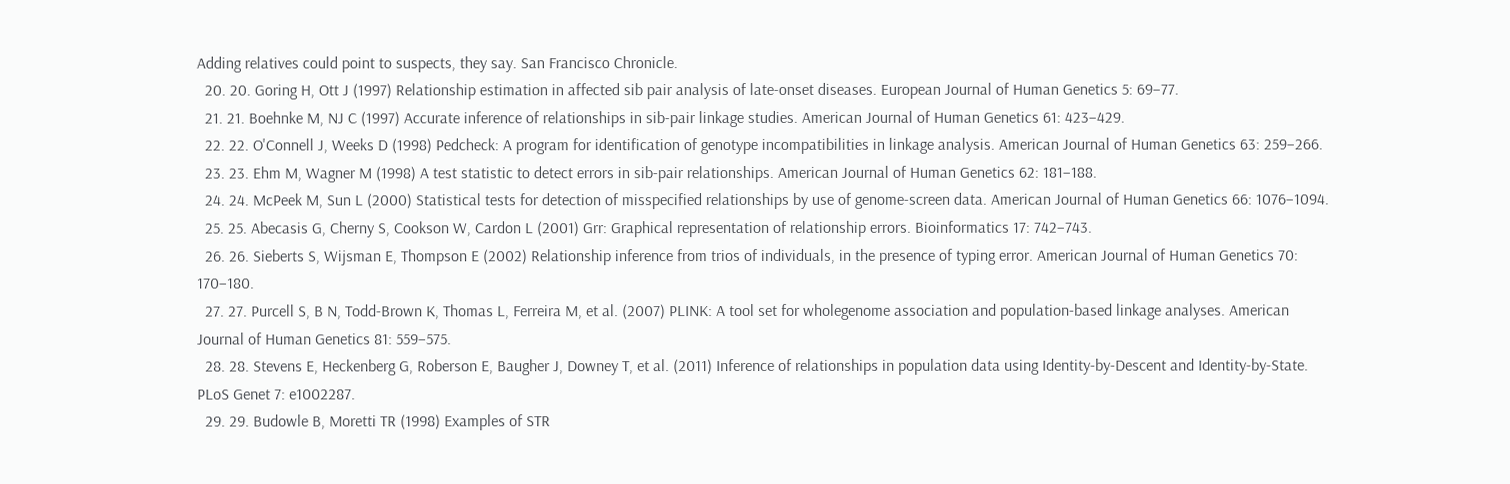Adding relatives could point to suspects, they say. San Francisco Chronicle.
  20. 20. Goring H, Ott J (1997) Relationship estimation in affected sib pair analysis of late-onset diseases. European Journal of Human Genetics 5: 69–77.
  21. 21. Boehnke M, NJ C (1997) Accurate inference of relationships in sib-pair linkage studies. American Journal of Human Genetics 61: 423–429.
  22. 22. O'Connell J, Weeks D (1998) Pedcheck: A program for identification of genotype incompatibilities in linkage analysis. American Journal of Human Genetics 63: 259–266.
  23. 23. Ehm M, Wagner M (1998) A test statistic to detect errors in sib-pair relationships. American Journal of Human Genetics 62: 181–188.
  24. 24. McPeek M, Sun L (2000) Statistical tests for detection of misspecified relationships by use of genome-screen data. American Journal of Human Genetics 66: 1076–1094.
  25. 25. Abecasis G, Cherny S, Cookson W, Cardon L (2001) Grr: Graphical representation of relationship errors. Bioinformatics 17: 742–743.
  26. 26. Sieberts S, Wijsman E, Thompson E (2002) Relationship inference from trios of individuals, in the presence of typing error. American Journal of Human Genetics 70: 170–180.
  27. 27. Purcell S, B N, Todd-Brown K, Thomas L, Ferreira M, et al. (2007) PLINK: A tool set for wholegenome association and population-based linkage analyses. American Journal of Human Genetics 81: 559–575.
  28. 28. Stevens E, Heckenberg G, Roberson E, Baugher J, Downey T, et al. (2011) Inference of relationships in population data using Identity-by-Descent and Identity-by-State. PLoS Genet 7: e1002287.
  29. 29. Budowle B, Moretti TR (1998) Examples of STR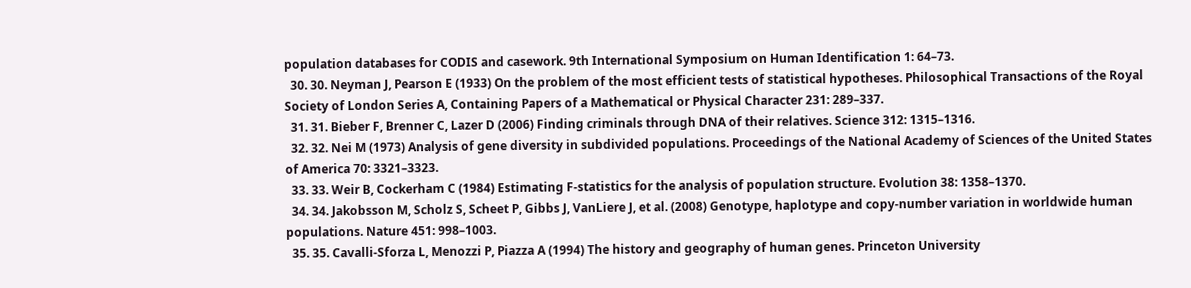population databases for CODIS and casework. 9th International Symposium on Human Identification 1: 64–73.
  30. 30. Neyman J, Pearson E (1933) On the problem of the most efficient tests of statistical hypotheses. Philosophical Transactions of the Royal Society of London Series A, Containing Papers of a Mathematical or Physical Character 231: 289–337.
  31. 31. Bieber F, Brenner C, Lazer D (2006) Finding criminals through DNA of their relatives. Science 312: 1315–1316.
  32. 32. Nei M (1973) Analysis of gene diversity in subdivided populations. Proceedings of the National Academy of Sciences of the United States of America 70: 3321–3323.
  33. 33. Weir B, Cockerham C (1984) Estimating F-statistics for the analysis of population structure. Evolution 38: 1358–1370.
  34. 34. Jakobsson M, Scholz S, Scheet P, Gibbs J, VanLiere J, et al. (2008) Genotype, haplotype and copy-number variation in worldwide human populations. Nature 451: 998–1003.
  35. 35. Cavalli-Sforza L, Menozzi P, Piazza A (1994) The history and geography of human genes. Princeton University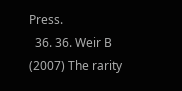Press.
  36. 36. Weir B (2007) The rarity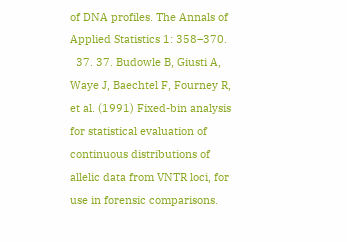of DNA profiles. The Annals of Applied Statistics 1: 358–370.
  37. 37. Budowle B, Giusti A, Waye J, Baechtel F, Fourney R, et al. (1991) Fixed-bin analysis for statistical evaluation of continuous distributions of allelic data from VNTR loci, for use in forensic comparisons.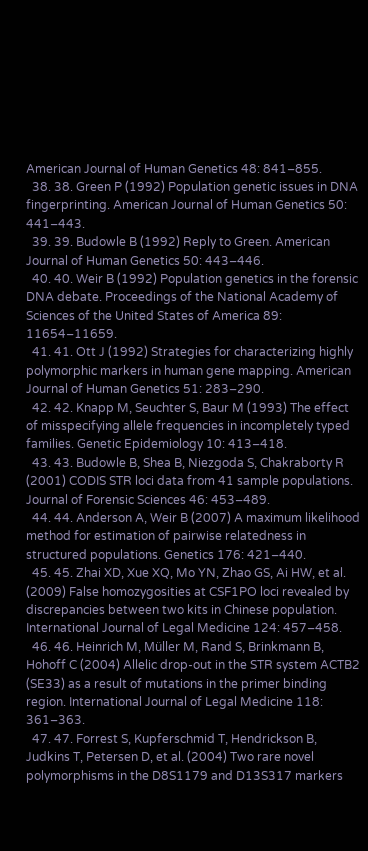American Journal of Human Genetics 48: 841–855.
  38. 38. Green P (1992) Population genetic issues in DNA fingerprinting. American Journal of Human Genetics 50: 441–443.
  39. 39. Budowle B (1992) Reply to Green. American Journal of Human Genetics 50: 443–446.
  40. 40. Weir B (1992) Population genetics in the forensic DNA debate. Proceedings of the National Academy of Sciences of the United States of America 89: 11654–11659.
  41. 41. Ott J (1992) Strategies for characterizing highly polymorphic markers in human gene mapping. American Journal of Human Genetics 51: 283–290.
  42. 42. Knapp M, Seuchter S, Baur M (1993) The effect of misspecifying allele frequencies in incompletely typed families. Genetic Epidemiology 10: 413–418.
  43. 43. Budowle B, Shea B, Niezgoda S, Chakraborty R (2001) CODIS STR loci data from 41 sample populations. Journal of Forensic Sciences 46: 453–489.
  44. 44. Anderson A, Weir B (2007) A maximum likelihood method for estimation of pairwise relatedness in structured populations. Genetics 176: 421–440.
  45. 45. Zhai XD, Xue XQ, Mo YN, Zhao GS, Ai HW, et al. (2009) False homozygosities at CSF1PO loci revealed by discrepancies between two kits in Chinese population. International Journal of Legal Medicine 124: 457–458.
  46. 46. Heinrich M, Müller M, Rand S, Brinkmann B, Hohoff C (2004) Allelic drop-out in the STR system ACTB2 (SE33) as a result of mutations in the primer binding region. International Journal of Legal Medicine 118: 361–363.
  47. 47. Forrest S, Kupferschmid T, Hendrickson B, Judkins T, Petersen D, et al. (2004) Two rare novel polymorphisms in the D8S1179 and D13S317 markers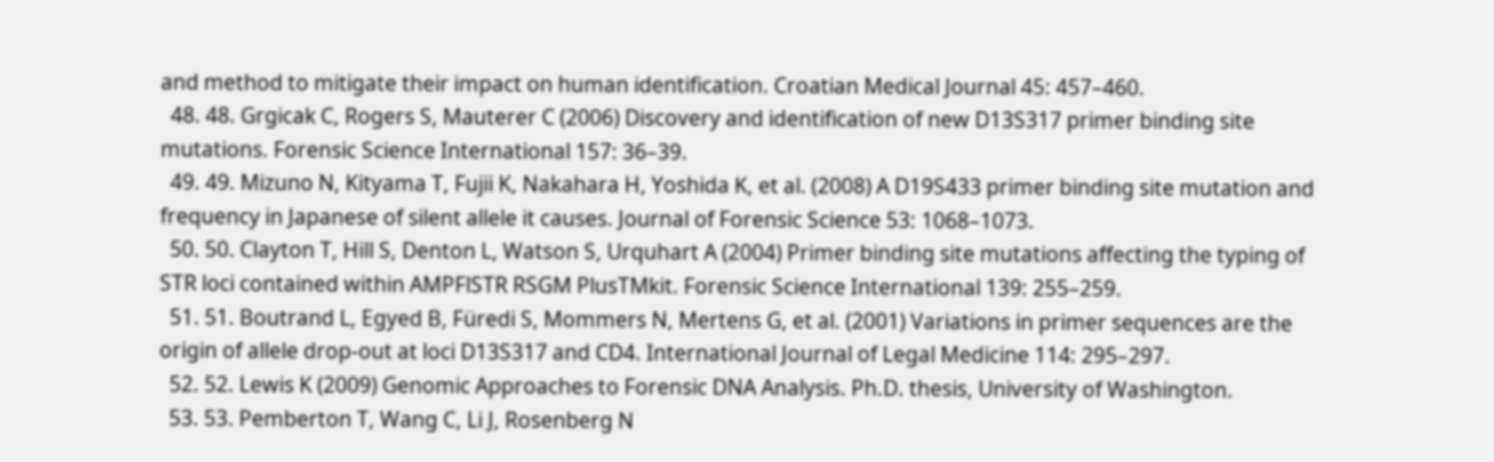and method to mitigate their impact on human identification. Croatian Medical Journal 45: 457–460.
  48. 48. Grgicak C, Rogers S, Mauterer C (2006) Discovery and identification of new D13S317 primer binding site mutations. Forensic Science International 157: 36–39.
  49. 49. Mizuno N, Kityama T, Fujii K, Nakahara H, Yoshida K, et al. (2008) A D19S433 primer binding site mutation and frequency in Japanese of silent allele it causes. Journal of Forensic Science 53: 1068–1073.
  50. 50. Clayton T, Hill S, Denton L, Watson S, Urquhart A (2004) Primer binding site mutations affecting the typing of STR loci contained within AMPFlSTR RSGM PlusTMkit. Forensic Science International 139: 255–259.
  51. 51. Boutrand L, Egyed B, Füredi S, Mommers N, Mertens G, et al. (2001) Variations in primer sequences are the origin of allele drop-out at loci D13S317 and CD4. International Journal of Legal Medicine 114: 295–297.
  52. 52. Lewis K (2009) Genomic Approaches to Forensic DNA Analysis. Ph.D. thesis, University of Washington.
  53. 53. Pemberton T, Wang C, Li J, Rosenberg N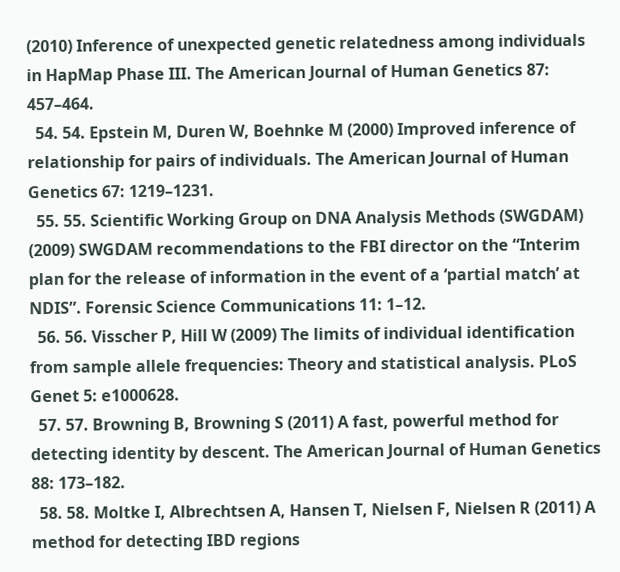(2010) Inference of unexpected genetic relatedness among individuals in HapMap Phase III. The American Journal of Human Genetics 87: 457–464.
  54. 54. Epstein M, Duren W, Boehnke M (2000) Improved inference of relationship for pairs of individuals. The American Journal of Human Genetics 67: 1219–1231.
  55. 55. Scientific Working Group on DNA Analysis Methods (SWGDAM) (2009) SWGDAM recommendations to the FBI director on the “Interim plan for the release of information in the event of a ‘partial match’ at NDIS”. Forensic Science Communications 11: 1–12.
  56. 56. Visscher P, Hill W (2009) The limits of individual identification from sample allele frequencies: Theory and statistical analysis. PLoS Genet 5: e1000628.
  57. 57. Browning B, Browning S (2011) A fast, powerful method for detecting identity by descent. The American Journal of Human Genetics 88: 173–182.
  58. 58. Moltke I, Albrechtsen A, Hansen T, Nielsen F, Nielsen R (2011) A method for detecting IBD regions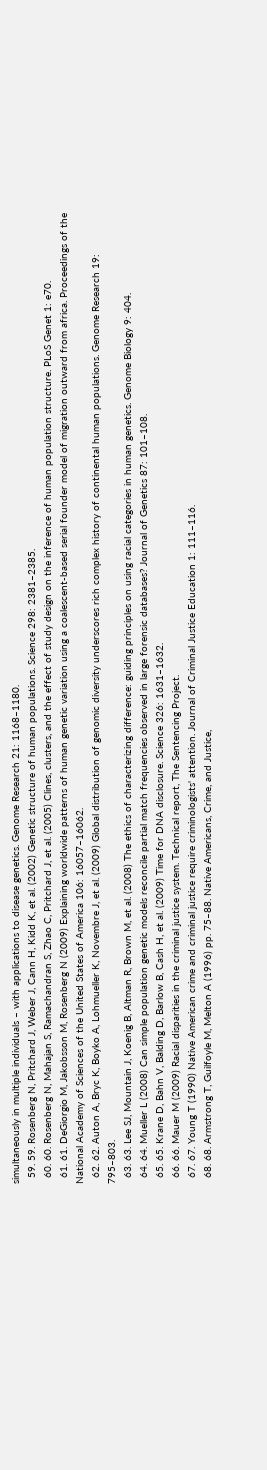simultaneously in multiple individuals – with applications to disease genetics. Genome Research 21: 1168–1180.
  59. 59. Rosenberg N, Pritchard J, Weber J, Cann H, Kidd K, et al. (2002) Genetic structure of human populations. Science 298: 2381–2385.
  60. 60. Rosenberg N, Mahajan S, Ramachandran S, Zhao C, Pritchard J, et al. (2005) Clines, clusters, and the effect of study design on the inference of human population structure. PLoS Genet 1: e70.
  61. 61. DeGiorgio M, Jakobsson M, Rosenberg N (2009) Explaining worldwide patterns of human genetic variation using a coalescent-based serial founder model of migration outward from africa. Proceedings of the National Academy of Sciences of the United States of America 106: 16057–16062.
  62. 62. Auton A, Bryc K, Boyko A, Lohmueller K, Novembre J, et al. (2009) Global distribution of genomic diversity underscores rich complex history of continental human populations. Genome Research 19: 795–803.
  63. 63. Lee SJ, Mountain J, Koenig B, Altman R, Brown M, et al. (2008) The ethics of characterizing difference: guiding principles on using racial categories in human genetics. Genome Biology 9: 404.
  64. 64. Mueller L (2008) Can simple population genetic models reconcile partial match frequencies observed in large forensic databases? Journal of Genetics 87: 101–108.
  65. 65. Krane D, Bahn V, Balding D, Barlow B, Cash H, et al. (2009) Time for DNA disclosure. Science 326: 1631–1632.
  66. 66. Mauer M (2009) Racial disparities in the criminal justice system. Technical report, The Sentencing Project.
  67. 67. Young T (1990) Native American crime and criminal justice require criminologists' attention. Journal of Criminal Justice Education 1: 111–116.
  68. 68. Armstrong T, Guilfoyle M, Melton A (1996) pp. 75–88. Native Americans, Crime, and Justice,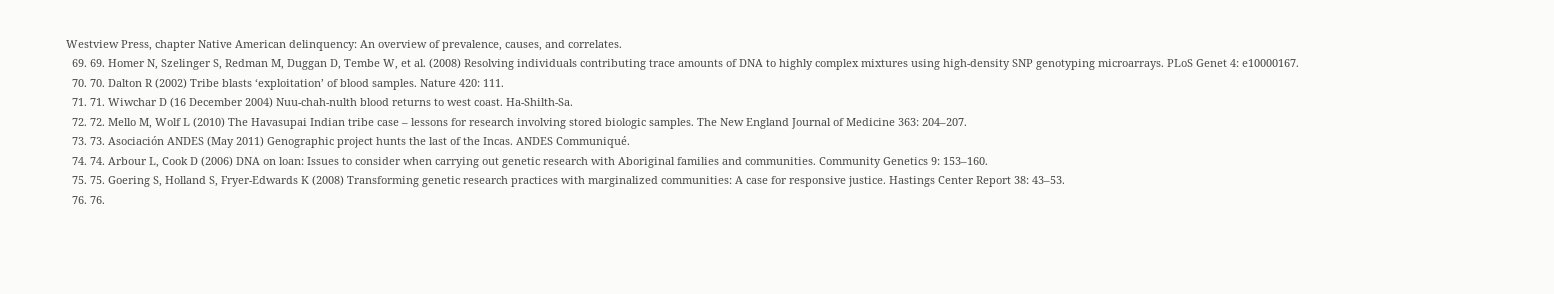Westview Press, chapter Native American delinquency: An overview of prevalence, causes, and correlates.
  69. 69. Homer N, Szelinger S, Redman M, Duggan D, Tembe W, et al. (2008) Resolving individuals contributing trace amounts of DNA to highly complex mixtures using high-density SNP genotyping microarrays. PLoS Genet 4: e10000167.
  70. 70. Dalton R (2002) Tribe blasts ‘exploitation’ of blood samples. Nature 420: 111.
  71. 71. Wiwchar D (16 December 2004) Nuu-chah-nulth blood returns to west coast. Ha-Shilth-Sa.
  72. 72. Mello M, Wolf L (2010) The Havasupai Indian tribe case – lessons for research involving stored biologic samples. The New England Journal of Medicine 363: 204–207.
  73. 73. Asociación ANDES (May 2011) Genographic project hunts the last of the Incas. ANDES Communiqué.
  74. 74. Arbour L, Cook D (2006) DNA on loan: Issues to consider when carrying out genetic research with Aboriginal families and communities. Community Genetics 9: 153–160.
  75. 75. Goering S, Holland S, Fryer-Edwards K (2008) Transforming genetic research practices with marginalized communities: A case for responsive justice. Hastings Center Report 38: 43–53.
  76. 76.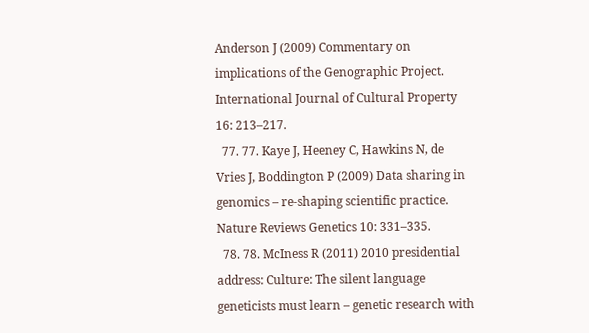Anderson J (2009) Commentary on implications of the Genographic Project. International Journal of Cultural Property 16: 213–217.
  77. 77. Kaye J, Heeney C, Hawkins N, de Vries J, Boddington P (2009) Data sharing in genomics – re-shaping scientific practice. Nature Reviews Genetics 10: 331–335.
  78. 78. McIness R (2011) 2010 presidential address: Culture: The silent language geneticists must learn – genetic research with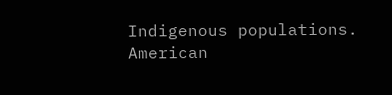Indigenous populations. American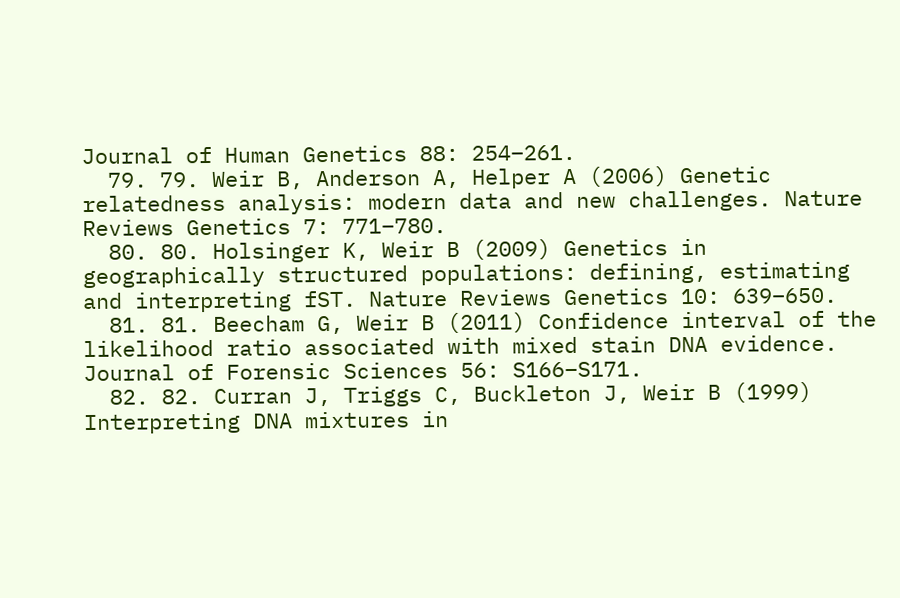Journal of Human Genetics 88: 254–261.
  79. 79. Weir B, Anderson A, Helper A (2006) Genetic relatedness analysis: modern data and new challenges. Nature Reviews Genetics 7: 771–780.
  80. 80. Holsinger K, Weir B (2009) Genetics in geographically structured populations: defining, estimating and interpreting fST. Nature Reviews Genetics 10: 639–650.
  81. 81. Beecham G, Weir B (2011) Confidence interval of the likelihood ratio associated with mixed stain DNA evidence. Journal of Forensic Sciences 56: S166–S171.
  82. 82. Curran J, Triggs C, Buckleton J, Weir B (1999) Interpreting DNA mixtures in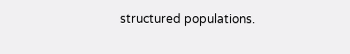structured populations.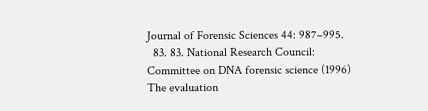Journal of Forensic Sciences 44: 987–995.
  83. 83. National Research Council: Committee on DNA forensic science (1996) The evaluation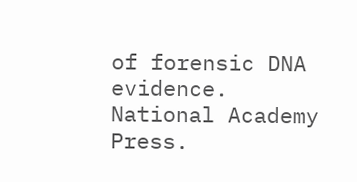of forensic DNA evidence. National Academy Press.